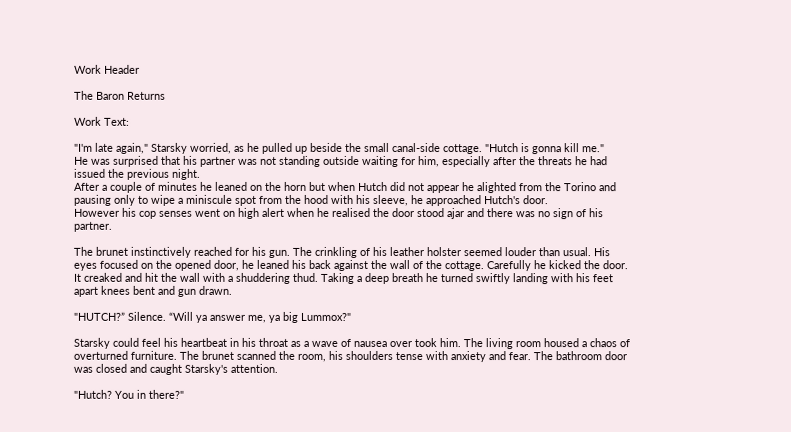Work Header

The Baron Returns

Work Text:

"I'm late again," Starsky worried, as he pulled up beside the small canal-side cottage. "Hutch is gonna kill me."
He was surprised that his partner was not standing outside waiting for him, especially after the threats he had issued the previous night.
After a couple of minutes he leaned on the horn but when Hutch did not appear he alighted from the Torino and pausing only to wipe a miniscule spot from the hood with his sleeve, he approached Hutch's door.
However his cop senses went on high alert when he realised the door stood ajar and there was no sign of his partner.

The brunet instinctively reached for his gun. The crinkling of his leather holster seemed louder than usual. His eyes focused on the opened door, he leaned his back against the wall of the cottage. Carefully he kicked the door. It creaked and hit the wall with a shuddering thud. Taking a deep breath he turned swiftly landing with his feet apart knees bent and gun drawn.

"HUTCH?” Silence. “Will ya answer me, ya big Lummox?"

Starsky could feel his heartbeat in his throat as a wave of nausea over took him. The living room housed a chaos of overturned furniture. The brunet scanned the room, his shoulders tense with anxiety and fear. The bathroom door was closed and caught Starsky's attention.

"Hutch? You in there?"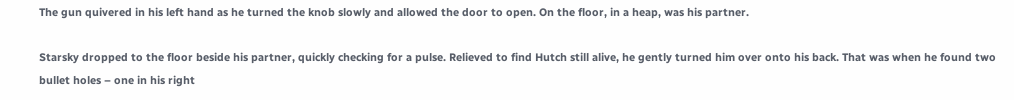The gun quivered in his left hand as he turned the knob slowly and allowed the door to open. On the floor, in a heap, was his partner.

Starsky dropped to the floor beside his partner, quickly checking for a pulse. Relieved to find Hutch still alive, he gently turned him over onto his back. That was when he found two bullet holes – one in his right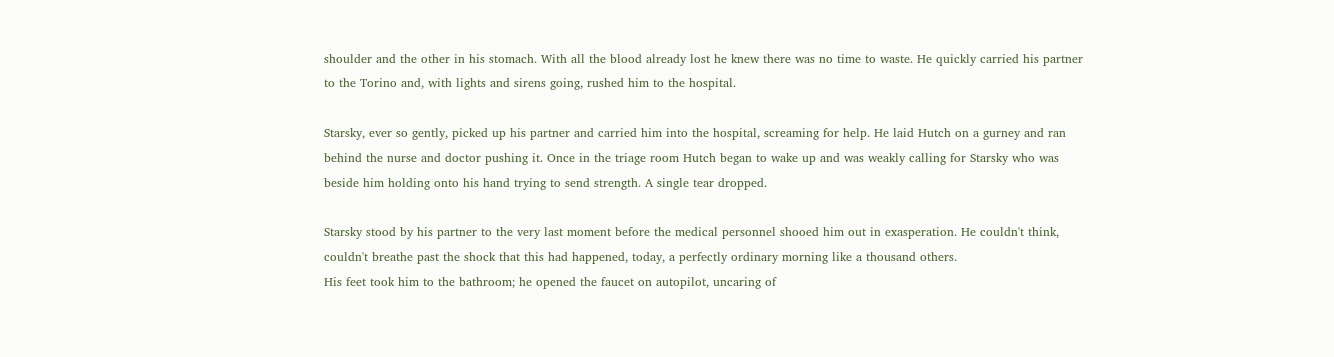shoulder and the other in his stomach. With all the blood already lost he knew there was no time to waste. He quickly carried his partner to the Torino and, with lights and sirens going, rushed him to the hospital.

Starsky, ever so gently, picked up his partner and carried him into the hospital, screaming for help. He laid Hutch on a gurney and ran behind the nurse and doctor pushing it. Once in the triage room Hutch began to wake up and was weakly calling for Starsky who was beside him holding onto his hand trying to send strength. A single tear dropped.

Starsky stood by his partner to the very last moment before the medical personnel shooed him out in exasperation. He couldn't think, couldn't breathe past the shock that this had happened, today, a perfectly ordinary morning like a thousand others.
His feet took him to the bathroom; he opened the faucet on autopilot, uncaring of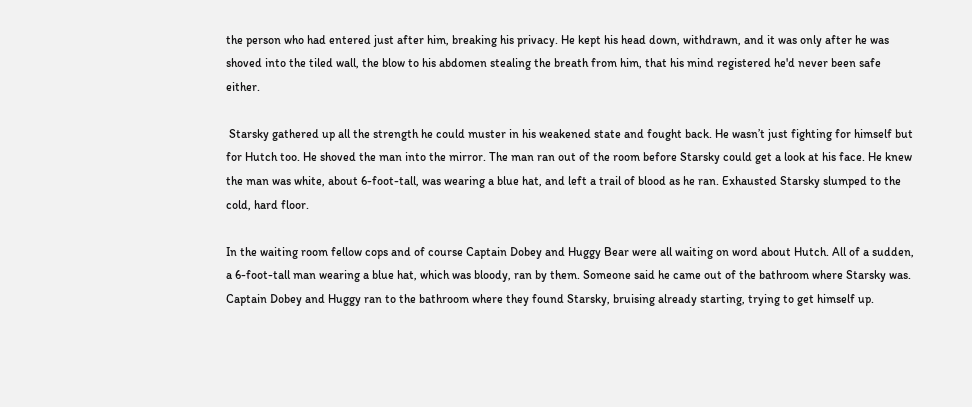the person who had entered just after him, breaking his privacy. He kept his head down, withdrawn, and it was only after he was shoved into the tiled wall, the blow to his abdomen stealing the breath from him, that his mind registered he'd never been safe either.

 Starsky gathered up all the strength he could muster in his weakened state and fought back. He wasn’t just fighting for himself but for Hutch too. He shoved the man into the mirror. The man ran out of the room before Starsky could get a look at his face. He knew the man was white, about 6-foot-tall, was wearing a blue hat, and left a trail of blood as he ran. Exhausted Starsky slumped to the cold, hard floor.

In the waiting room fellow cops and of course Captain Dobey and Huggy Bear were all waiting on word about Hutch. All of a sudden, a 6-foot-tall man wearing a blue hat, which was bloody, ran by them. Someone said he came out of the bathroom where Starsky was. Captain Dobey and Huggy ran to the bathroom where they found Starsky, bruising already starting, trying to get himself up.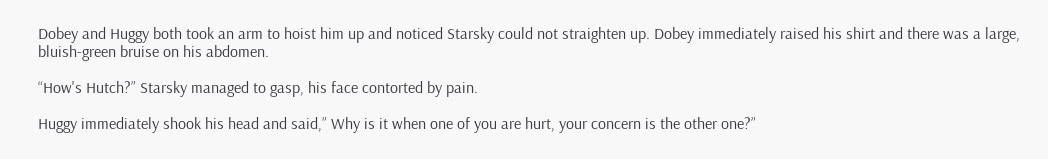Dobey and Huggy both took an arm to hoist him up and noticed Starsky could not straighten up. Dobey immediately raised his shirt and there was a large, bluish-green bruise on his abdomen.

“How's Hutch?” Starsky managed to gasp, his face contorted by pain.

Huggy immediately shook his head and said,” Why is it when one of you are hurt, your concern is the other one?”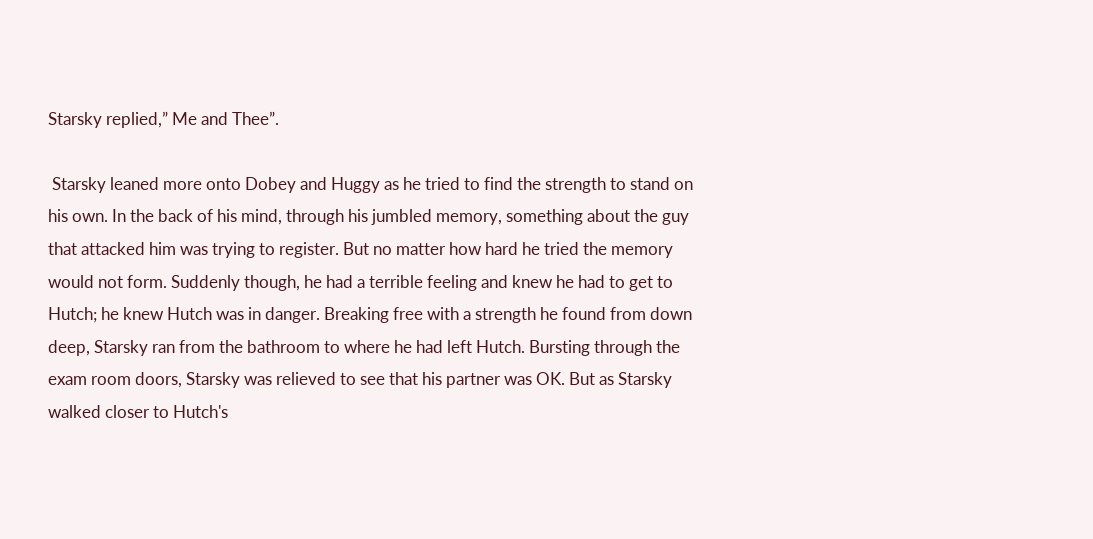Starsky replied,” Me and Thee”.

 Starsky leaned more onto Dobey and Huggy as he tried to find the strength to stand on his own. In the back of his mind, through his jumbled memory, something about the guy that attacked him was trying to register. But no matter how hard he tried the memory would not form. Suddenly though, he had a terrible feeling and knew he had to get to Hutch; he knew Hutch was in danger. Breaking free with a strength he found from down deep, Starsky ran from the bathroom to where he had left Hutch. Bursting through the exam room doors, Starsky was relieved to see that his partner was OK. But as Starsky walked closer to Hutch's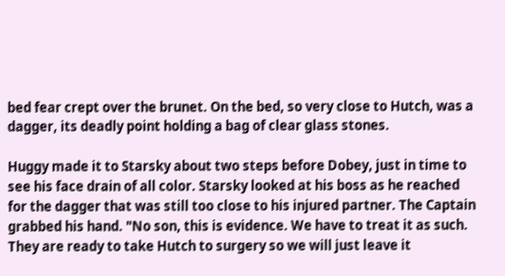bed fear crept over the brunet. On the bed, so very close to Hutch, was a dagger, its deadly point holding a bag of clear glass stones.

Huggy made it to Starsky about two steps before Dobey, just in time to see his face drain of all color. Starsky looked at his boss as he reached for the dagger that was still too close to his injured partner. The Captain grabbed his hand. "No son, this is evidence. We have to treat it as such. They are ready to take Hutch to surgery so we will just leave it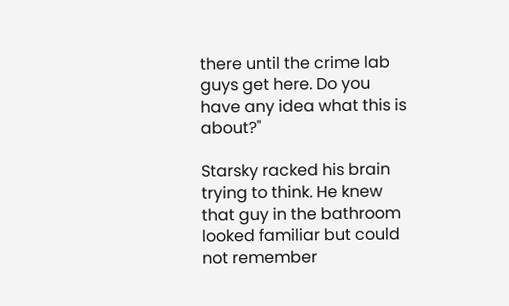there until the crime lab guys get here. Do you have any idea what this is about?"

Starsky racked his brain trying to think. He knew that guy in the bathroom looked familiar but could not remember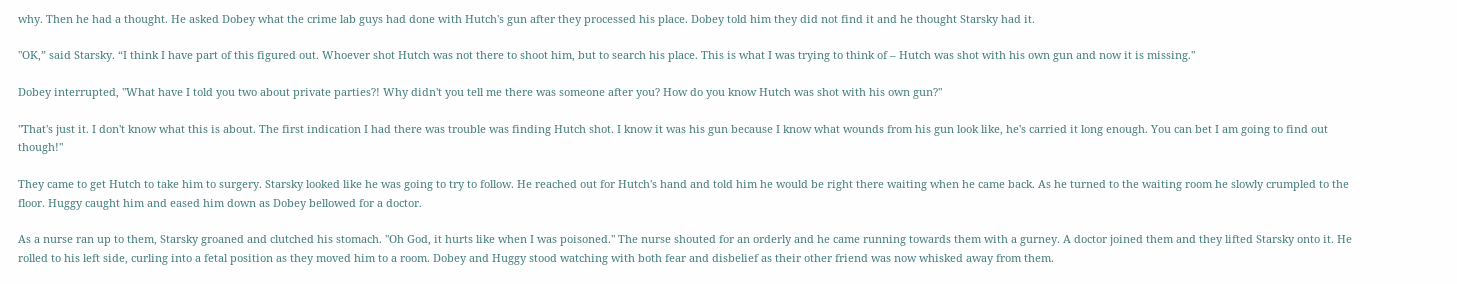why. Then he had a thought. He asked Dobey what the crime lab guys had done with Hutch's gun after they processed his place. Dobey told him they did not find it and he thought Starsky had it.

"OK,” said Starsky. “I think I have part of this figured out. Whoever shot Hutch was not there to shoot him, but to search his place. This is what I was trying to think of – Hutch was shot with his own gun and now it is missing."

Dobey interrupted, "What have I told you two about private parties?! Why didn't you tell me there was someone after you? How do you know Hutch was shot with his own gun?"

"That's just it. I don't know what this is about. The first indication I had there was trouble was finding Hutch shot. I know it was his gun because I know what wounds from his gun look like, he's carried it long enough. You can bet I am going to find out though!"

They came to get Hutch to take him to surgery. Starsky looked like he was going to try to follow. He reached out for Hutch's hand and told him he would be right there waiting when he came back. As he turned to the waiting room he slowly crumpled to the floor. Huggy caught him and eased him down as Dobey bellowed for a doctor.

As a nurse ran up to them, Starsky groaned and clutched his stomach. "Oh God, it hurts like when I was poisoned." The nurse shouted for an orderly and he came running towards them with a gurney. A doctor joined them and they lifted Starsky onto it. He rolled to his left side, curling into a fetal position as they moved him to a room. Dobey and Huggy stood watching with both fear and disbelief as their other friend was now whisked away from them.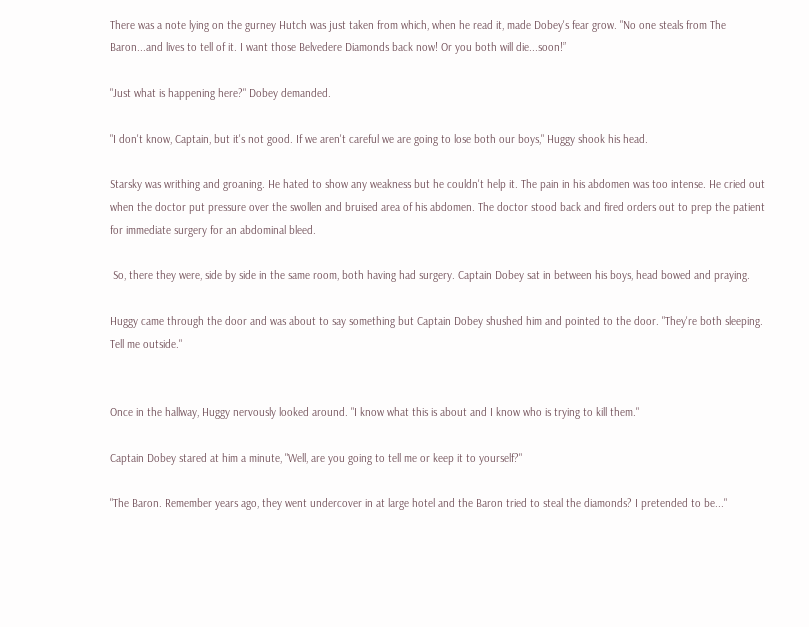There was a note lying on the gurney Hutch was just taken from which, when he read it, made Dobey's fear grow. "No one steals from The Baron...and lives to tell of it. I want those Belvedere Diamonds back now! Or you both will die...soon!”

"Just what is happening here?" Dobey demanded.

"I don't know, Captain, but it's not good. If we aren't careful we are going to lose both our boys," Huggy shook his head.

Starsky was writhing and groaning. He hated to show any weakness but he couldn't help it. The pain in his abdomen was too intense. He cried out when the doctor put pressure over the swollen and bruised area of his abdomen. The doctor stood back and fired orders out to prep the patient for immediate surgery for an abdominal bleed.

 So, there they were, side by side in the same room, both having had surgery. Captain Dobey sat in between his boys, head bowed and praying.

Huggy came through the door and was about to say something but Captain Dobey shushed him and pointed to the door. "They're both sleeping. Tell me outside."


Once in the hallway, Huggy nervously looked around. "I know what this is about and I know who is trying to kill them."

Captain Dobey stared at him a minute, "Well, are you going to tell me or keep it to yourself?"

"The Baron. Remember years ago, they went undercover in at large hotel and the Baron tried to steal the diamonds? I pretended to be..."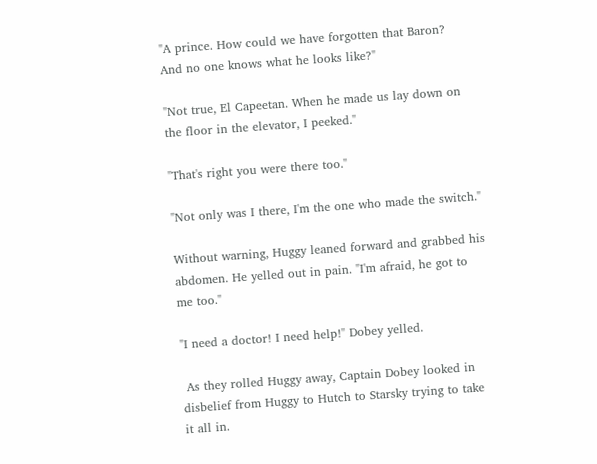"A prince. How could we have forgotten that Baron? And no one knows what he looks like?"

"Not true, El Capeetan. When he made us lay down on the floor in the elevator, I peeked."

"That's right you were there too."

"Not only was I there, I'm the one who made the switch."

Without warning, Huggy leaned forward and grabbed his abdomen. He yelled out in pain. "I'm afraid, he got to me too."

"I need a doctor! I need help!" Dobey yelled.

 As they rolled Huggy away, Captain Dobey looked in disbelief from Huggy to Hutch to Starsky trying to take it all in.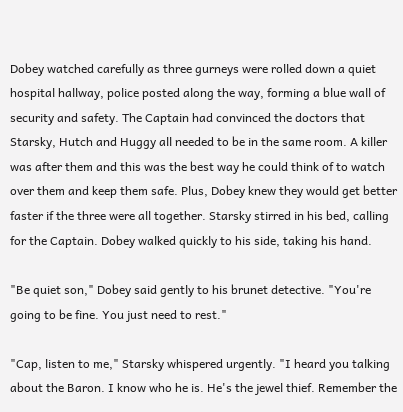Dobey watched carefully as three gurneys were rolled down a quiet hospital hallway, police posted along the way, forming a blue wall of security and safety. The Captain had convinced the doctors that Starsky, Hutch and Huggy all needed to be in the same room. A killer was after them and this was the best way he could think of to watch over them and keep them safe. Plus, Dobey knew they would get better faster if the three were all together. Starsky stirred in his bed, calling for the Captain. Dobey walked quickly to his side, taking his hand.

"Be quiet son," Dobey said gently to his brunet detective. "You're going to be fine. You just need to rest."

"Cap, listen to me," Starsky whispered urgently. "I heard you talking about the Baron. I know who he is. He's the jewel thief. Remember the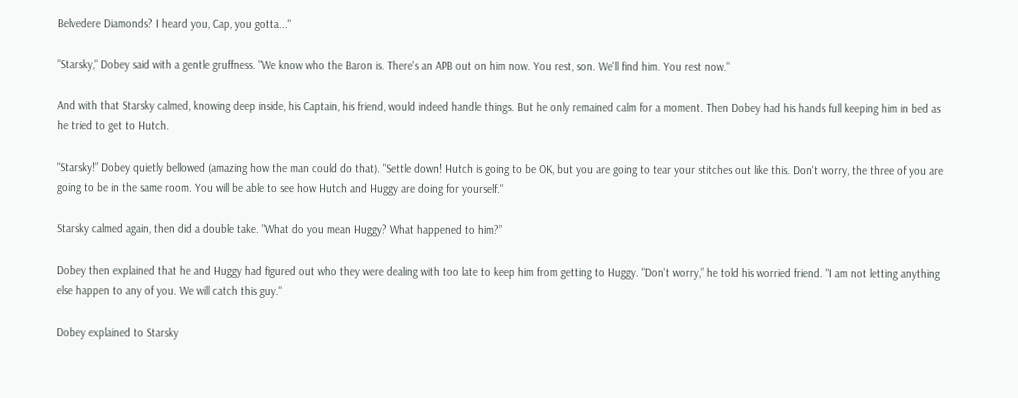Belvedere Diamonds? I heard you, Cap, you gotta..."

"Starsky," Dobey said with a gentle gruffness. "We know who the Baron is. There's an APB out on him now. You rest, son. We'll find him. You rest now."

And with that Starsky calmed, knowing deep inside, his Captain, his friend, would indeed handle things. But he only remained calm for a moment. Then Dobey had his hands full keeping him in bed as he tried to get to Hutch.

"Starsky!” Dobey quietly bellowed (amazing how the man could do that). "Settle down! Hutch is going to be OK, but you are going to tear your stitches out like this. Don't worry, the three of you are going to be in the same room. You will be able to see how Hutch and Huggy are doing for yourself."

Starsky calmed again, then did a double take. "What do you mean Huggy? What happened to him?”

Dobey then explained that he and Huggy had figured out who they were dealing with too late to keep him from getting to Huggy. "Don't worry,” he told his worried friend. "I am not letting anything else happen to any of you. We will catch this guy."

Dobey explained to Starsky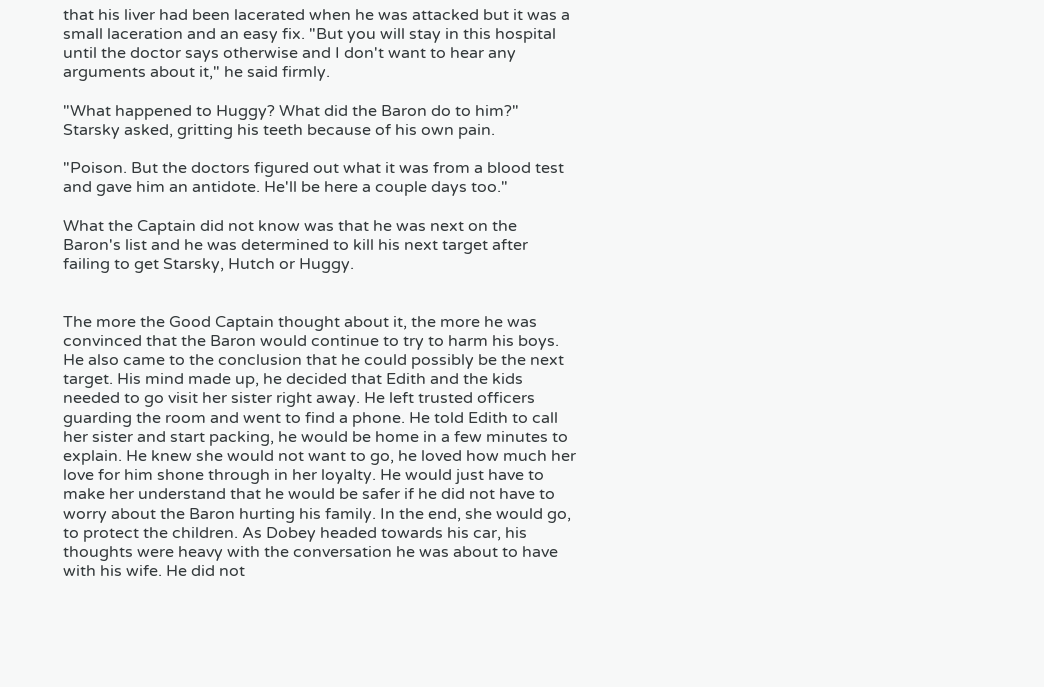that his liver had been lacerated when he was attacked but it was a small laceration and an easy fix. "But you will stay in this hospital until the doctor says otherwise and I don't want to hear any arguments about it," he said firmly.

"What happened to Huggy? What did the Baron do to him?" Starsky asked, gritting his teeth because of his own pain.

"Poison. But the doctors figured out what it was from a blood test and gave him an antidote. He'll be here a couple days too."

What the Captain did not know was that he was next on the Baron's list and he was determined to kill his next target after failing to get Starsky, Hutch or Huggy.


The more the Good Captain thought about it, the more he was convinced that the Baron would continue to try to harm his boys. He also came to the conclusion that he could possibly be the next target. His mind made up, he decided that Edith and the kids needed to go visit her sister right away. He left trusted officers guarding the room and went to find a phone. He told Edith to call her sister and start packing, he would be home in a few minutes to explain. He knew she would not want to go, he loved how much her love for him shone through in her loyalty. He would just have to make her understand that he would be safer if he did not have to worry about the Baron hurting his family. In the end, she would go, to protect the children. As Dobey headed towards his car, his thoughts were heavy with the conversation he was about to have with his wife. He did not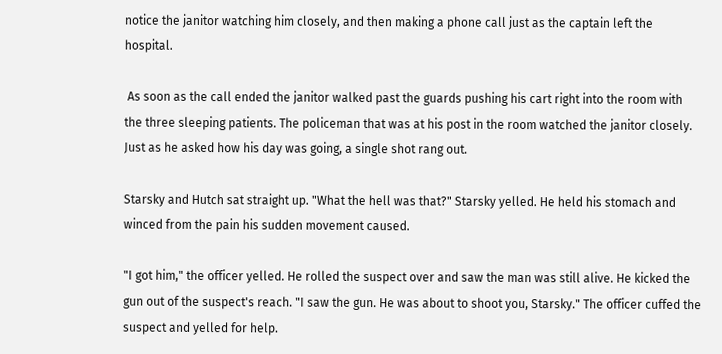notice the janitor watching him closely, and then making a phone call just as the captain left the hospital.

 As soon as the call ended the janitor walked past the guards pushing his cart right into the room with the three sleeping patients. The policeman that was at his post in the room watched the janitor closely. Just as he asked how his day was going, a single shot rang out.

Starsky and Hutch sat straight up. "What the hell was that?" Starsky yelled. He held his stomach and winced from the pain his sudden movement caused.

"I got him," the officer yelled. He rolled the suspect over and saw the man was still alive. He kicked the gun out of the suspect's reach. "I saw the gun. He was about to shoot you, Starsky." The officer cuffed the suspect and yelled for help.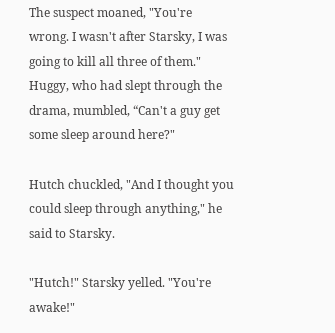The suspect moaned, "You're wrong. I wasn't after Starsky, I was going to kill all three of them." Huggy, who had slept through the drama, mumbled, “Can't a guy get some sleep around here?"

Hutch chuckled, "And I thought you could sleep through anything," he said to Starsky.

"Hutch!" Starsky yelled. "You're awake!"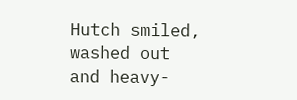Hutch smiled, washed out and heavy-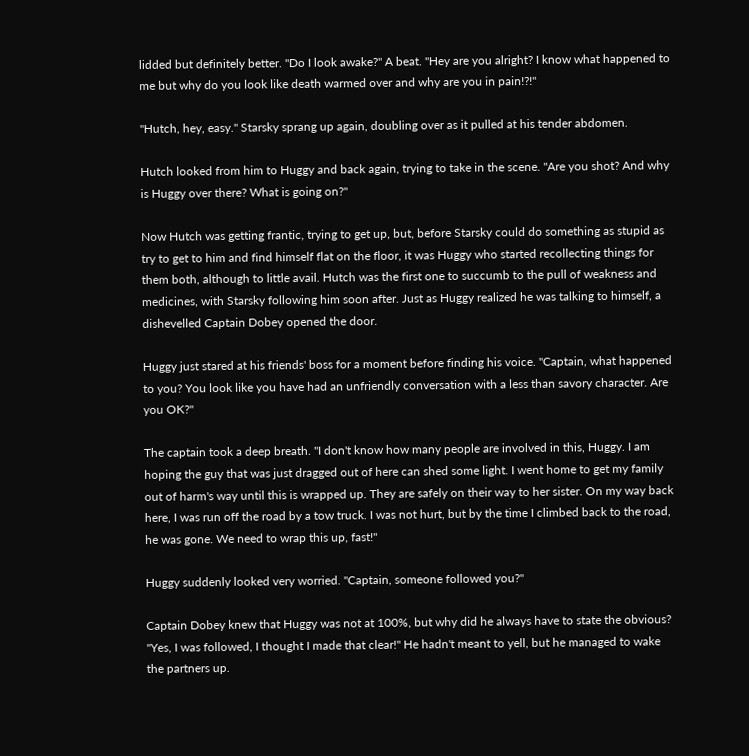lidded but definitely better. "Do I look awake?" A beat. "Hey are you alright? I know what happened to me but why do you look like death warmed over and why are you in pain!?!"

"Hutch, hey, easy." Starsky sprang up again, doubling over as it pulled at his tender abdomen.

Hutch looked from him to Huggy and back again, trying to take in the scene. "Are you shot? And why is Huggy over there? What is going on?"

Now Hutch was getting frantic, trying to get up, but, before Starsky could do something as stupid as try to get to him and find himself flat on the floor, it was Huggy who started recollecting things for them both, although to little avail. Hutch was the first one to succumb to the pull of weakness and medicines, with Starsky following him soon after. Just as Huggy realized he was talking to himself, a dishevelled Captain Dobey opened the door.

Huggy just stared at his friends' boss for a moment before finding his voice. "Captain, what happened to you? You look like you have had an unfriendly conversation with a less than savory character. Are you OK?"

The captain took a deep breath. "I don't know how many people are involved in this, Huggy. I am hoping the guy that was just dragged out of here can shed some light. I went home to get my family out of harm's way until this is wrapped up. They are safely on their way to her sister. On my way back here, I was run off the road by a tow truck. I was not hurt, but by the time I climbed back to the road, he was gone. We need to wrap this up, fast!"

Huggy suddenly looked very worried. "Captain, someone followed you?"

Captain Dobey knew that Huggy was not at 100%, but why did he always have to state the obvious? "Yes, I was followed, I thought I made that clear!" He hadn't meant to yell, but he managed to wake the partners up.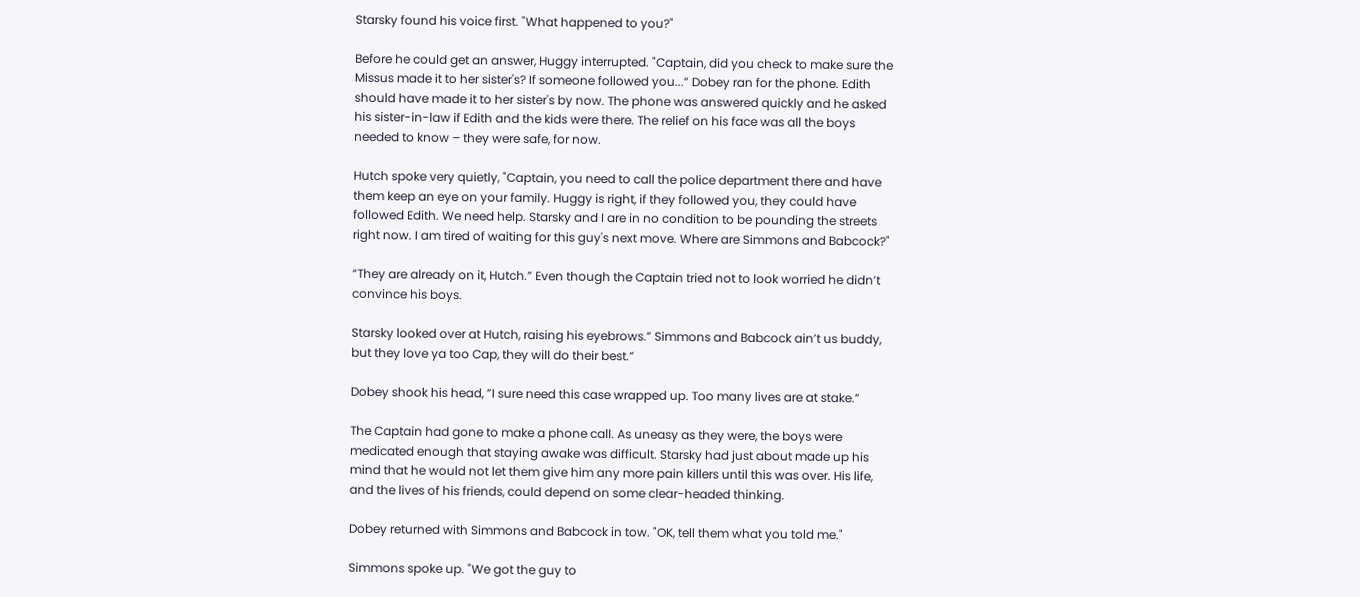Starsky found his voice first. "What happened to you?"

Before he could get an answer, Huggy interrupted. "Captain, did you check to make sure the Missus made it to her sister's? If someone followed you...” Dobey ran for the phone. Edith should have made it to her sister's by now. The phone was answered quickly and he asked his sister-in-law if Edith and the kids were there. The relief on his face was all the boys needed to know – they were safe, for now.

Hutch spoke very quietly, "Captain, you need to call the police department there and have them keep an eye on your family. Huggy is right, if they followed you, they could have followed Edith. We need help. Starsky and I are in no condition to be pounding the streets right now. I am tired of waiting for this guy's next move. Where are Simmons and Babcock?"

“They are already on it, Hutch.” Even though the Captain tried not to look worried he didn’t convince his boys.

Starsky looked over at Hutch, raising his eyebrows.” Simmons and Babcock ain’t us buddy, but they love ya too Cap, they will do their best.”

Dobey shook his head, ”I sure need this case wrapped up. Too many lives are at stake.”

The Captain had gone to make a phone call. As uneasy as they were, the boys were medicated enough that staying awake was difficult. Starsky had just about made up his mind that he would not let them give him any more pain killers until this was over. His life, and the lives of his friends, could depend on some clear-headed thinking.

Dobey returned with Simmons and Babcock in tow. "OK, tell them what you told me."

Simmons spoke up. "We got the guy to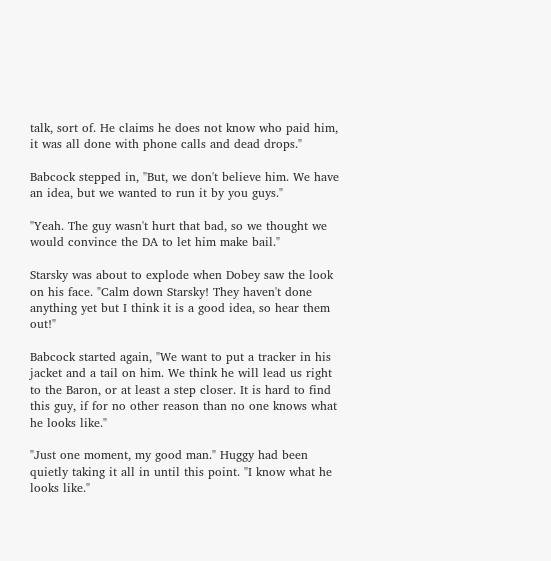talk, sort of. He claims he does not know who paid him, it was all done with phone calls and dead drops."

Babcock stepped in, "But, we don't believe him. We have an idea, but we wanted to run it by you guys."

"Yeah. The guy wasn't hurt that bad, so we thought we would convince the DA to let him make bail."

Starsky was about to explode when Dobey saw the look on his face. "Calm down Starsky! They haven't done anything yet but I think it is a good idea, so hear them out!"

Babcock started again, "We want to put a tracker in his jacket and a tail on him. We think he will lead us right to the Baron, or at least a step closer. It is hard to find this guy, if for no other reason than no one knows what he looks like."

"Just one moment, my good man." Huggy had been quietly taking it all in until this point. "I know what he looks like."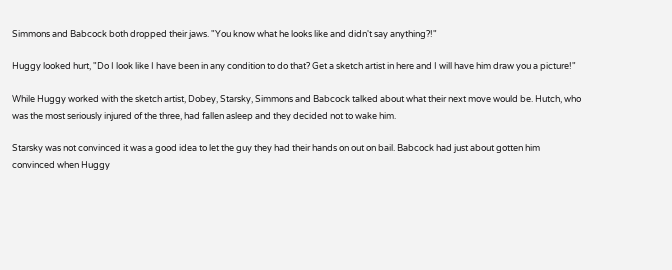Simmons and Babcock both dropped their jaws. "You know what he looks like and didn't say anything?!"

Huggy looked hurt, "Do I look like I have been in any condition to do that? Get a sketch artist in here and I will have him draw you a picture!"

While Huggy worked with the sketch artist, Dobey, Starsky, Simmons and Babcock talked about what their next move would be. Hutch, who was the most seriously injured of the three, had fallen asleep and they decided not to wake him.

Starsky was not convinced it was a good idea to let the guy they had their hands on out on bail. Babcock had just about gotten him convinced when Huggy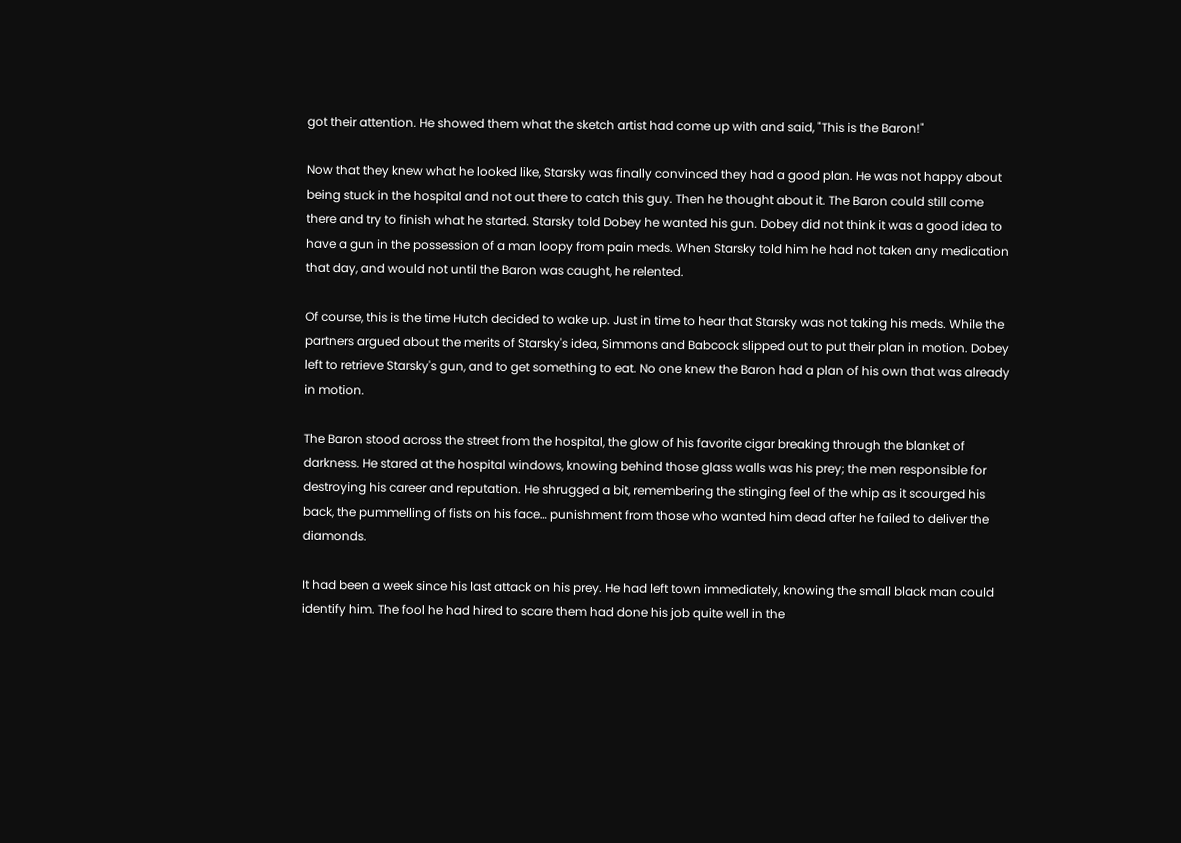got their attention. He showed them what the sketch artist had come up with and said, "This is the Baron!"

Now that they knew what he looked like, Starsky was finally convinced they had a good plan. He was not happy about being stuck in the hospital and not out there to catch this guy. Then he thought about it. The Baron could still come there and try to finish what he started. Starsky told Dobey he wanted his gun. Dobey did not think it was a good idea to have a gun in the possession of a man loopy from pain meds. When Starsky told him he had not taken any medication that day, and would not until the Baron was caught, he relented.

Of course, this is the time Hutch decided to wake up. Just in time to hear that Starsky was not taking his meds. While the partners argued about the merits of Starsky's idea, Simmons and Babcock slipped out to put their plan in motion. Dobey left to retrieve Starsky's gun, and to get something to eat. No one knew the Baron had a plan of his own that was already in motion.

The Baron stood across the street from the hospital, the glow of his favorite cigar breaking through the blanket of darkness. He stared at the hospital windows, knowing behind those glass walls was his prey; the men responsible for destroying his career and reputation. He shrugged a bit, remembering the stinging feel of the whip as it scourged his back, the pummelling of fists on his face… punishment from those who wanted him dead after he failed to deliver the diamonds.

It had been a week since his last attack on his prey. He had left town immediately, knowing the small black man could identify him. The fool he had hired to scare them had done his job quite well in the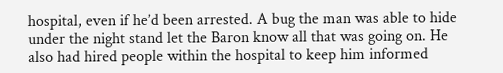hospital, even if he’d been arrested. A bug the man was able to hide under the night stand let the Baron know all that was going on. He also had hired people within the hospital to keep him informed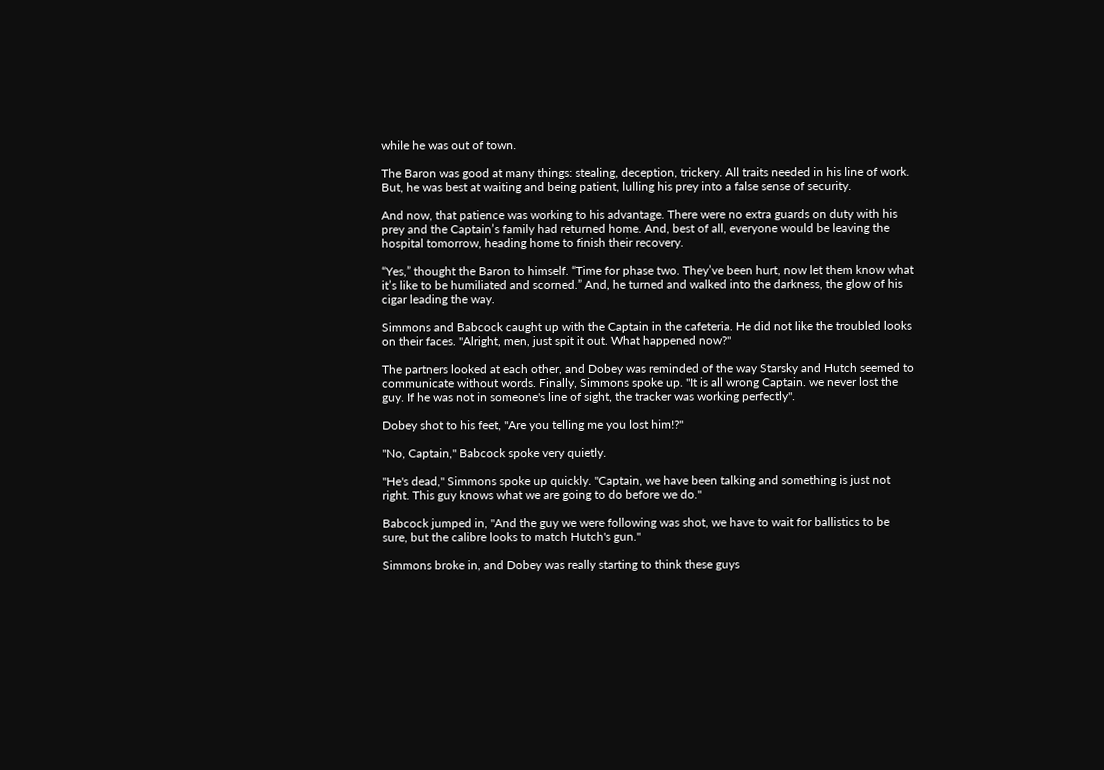while he was out of town.

The Baron was good at many things: stealing, deception, trickery. All traits needed in his line of work. But, he was best at waiting and being patient, lulling his prey into a false sense of security.

And now, that patience was working to his advantage. There were no extra guards on duty with his prey and the Captain’s family had returned home. And, best of all, everyone would be leaving the hospital tomorrow, heading home to finish their recovery.

“Yes,” thought the Baron to himself. “Time for phase two. They’ve been hurt, now let them know what it’s like to be humiliated and scorned.” And, he turned and walked into the darkness, the glow of his cigar leading the way.

Simmons and Babcock caught up with the Captain in the cafeteria. He did not like the troubled looks on their faces. "Alright, men, just spit it out. What happened now?"

The partners looked at each other, and Dobey was reminded of the way Starsky and Hutch seemed to communicate without words. Finally, Simmons spoke up. "It is all wrong Captain. we never lost the guy. If he was not in someone's line of sight, the tracker was working perfectly".

Dobey shot to his feet, "Are you telling me you lost him!?"

"No, Captain," Babcock spoke very quietly.

"He's dead," Simmons spoke up quickly. "Captain, we have been talking and something is just not right. This guy knows what we are going to do before we do."

Babcock jumped in, "And the guy we were following was shot, we have to wait for ballistics to be sure, but the calibre looks to match Hutch's gun."

Simmons broke in, and Dobey was really starting to think these guys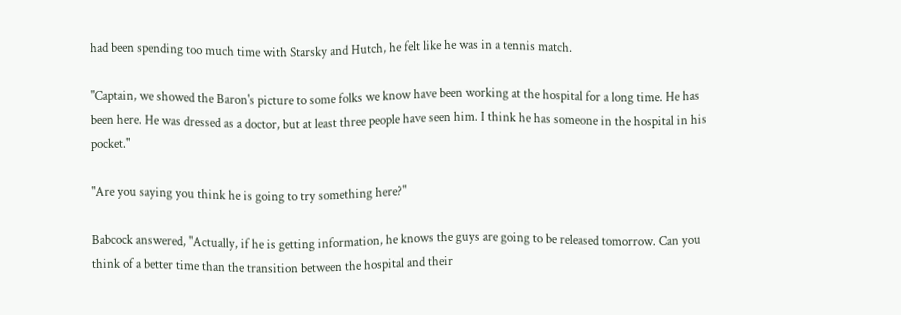had been spending too much time with Starsky and Hutch, he felt like he was in a tennis match.

"Captain, we showed the Baron's picture to some folks we know have been working at the hospital for a long time. He has been here. He was dressed as a doctor, but at least three people have seen him. I think he has someone in the hospital in his pocket."

"Are you saying you think he is going to try something here?"

Babcock answered, "Actually, if he is getting information, he knows the guys are going to be released tomorrow. Can you think of a better time than the transition between the hospital and their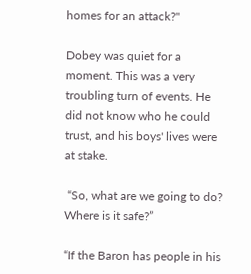homes for an attack?"

Dobey was quiet for a moment. This was a very troubling turn of events. He did not know who he could trust, and his boys' lives were at stake.

 “So, what are we going to do? Where is it safe?”

“If the Baron has people in his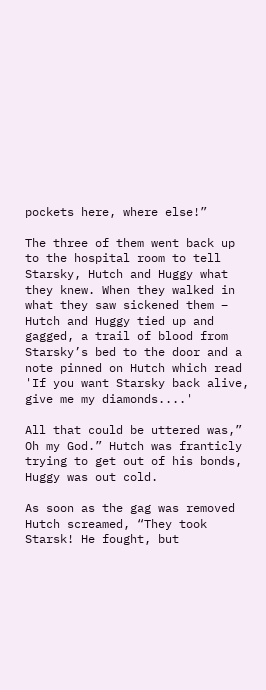pockets here, where else!”

The three of them went back up to the hospital room to tell Starsky, Hutch and Huggy what they knew. When they walked in what they saw sickened them – Hutch and Huggy tied up and gagged, a trail of blood from Starsky’s bed to the door and a note pinned on Hutch which read 'If you want Starsky back alive, give me my diamonds....'

All that could be uttered was,” Oh my God.” Hutch was franticly trying to get out of his bonds, Huggy was out cold.

As soon as the gag was removed Hutch screamed, “They took Starsk! He fought, but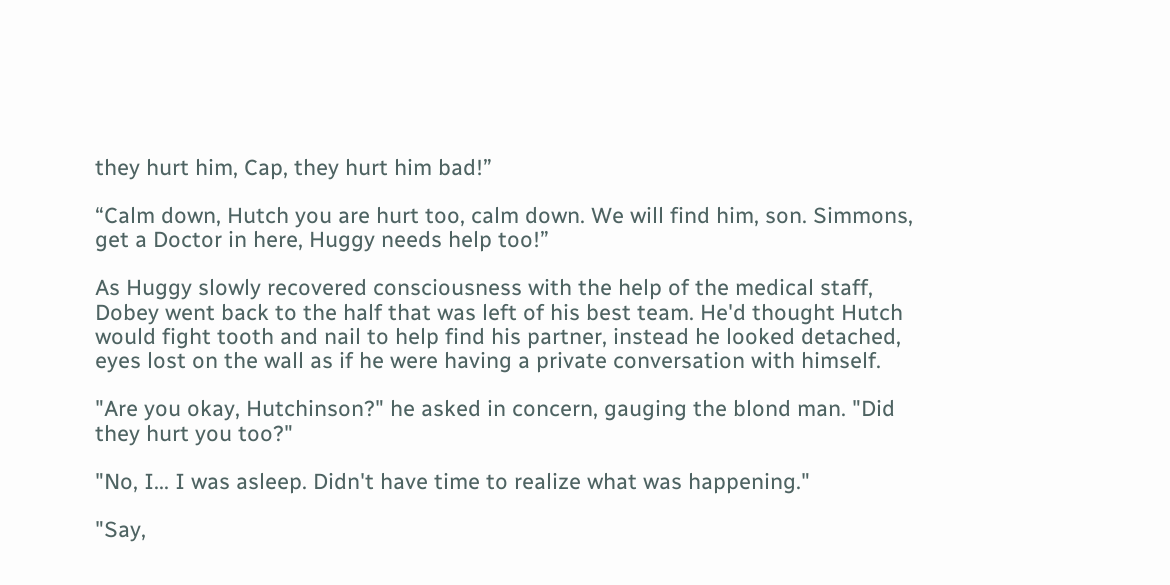they hurt him, Cap, they hurt him bad!”

“Calm down, Hutch you are hurt too, calm down. We will find him, son. Simmons, get a Doctor in here, Huggy needs help too!”

As Huggy slowly recovered consciousness with the help of the medical staff, Dobey went back to the half that was left of his best team. He'd thought Hutch would fight tooth and nail to help find his partner, instead he looked detached, eyes lost on the wall as if he were having a private conversation with himself.

"Are you okay, Hutchinson?" he asked in concern, gauging the blond man. "Did they hurt you too?"

"No, I... I was asleep. Didn't have time to realize what was happening."

"Say,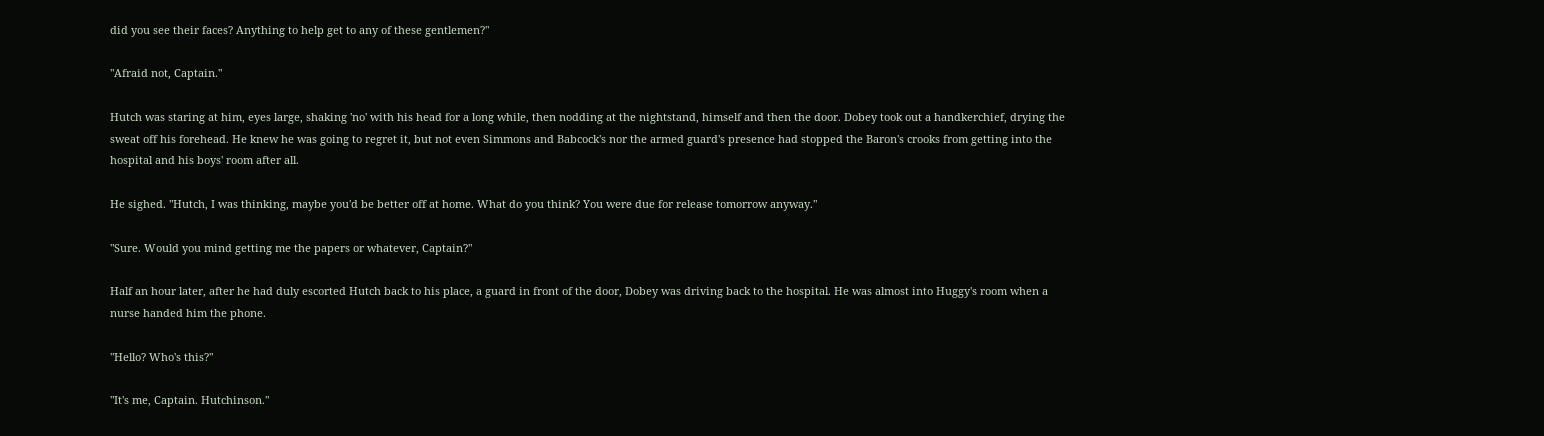did you see their faces? Anything to help get to any of these gentlemen?"

"Afraid not, Captain."

Hutch was staring at him, eyes large, shaking 'no' with his head for a long while, then nodding at the nightstand, himself and then the door. Dobey took out a handkerchief, drying the sweat off his forehead. He knew he was going to regret it, but not even Simmons and Babcock's nor the armed guard's presence had stopped the Baron's crooks from getting into the hospital and his boys' room after all.

He sighed. "Hutch, I was thinking, maybe you'd be better off at home. What do you think? You were due for release tomorrow anyway."

"Sure. Would you mind getting me the papers or whatever, Captain?"

Half an hour later, after he had duly escorted Hutch back to his place, a guard in front of the door, Dobey was driving back to the hospital. He was almost into Huggy's room when a nurse handed him the phone.

"Hello? Who's this?"

"It's me, Captain. Hutchinson."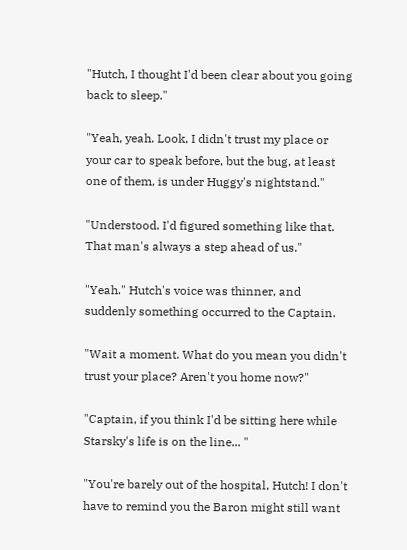"Hutch, I thought I'd been clear about you going back to sleep."

"Yeah, yeah. Look, I didn't trust my place or your car to speak before, but the bug, at least one of them, is under Huggy's nightstand."

"Understood. I'd figured something like that. That man's always a step ahead of us."

"Yeah." Hutch's voice was thinner, and suddenly something occurred to the Captain.

"Wait a moment. What do you mean you didn't trust your place? Aren't you home now?"

"Captain, if you think I'd be sitting here while Starsky's life is on the line... "

"You're barely out of the hospital, Hutch! I don't have to remind you the Baron might still want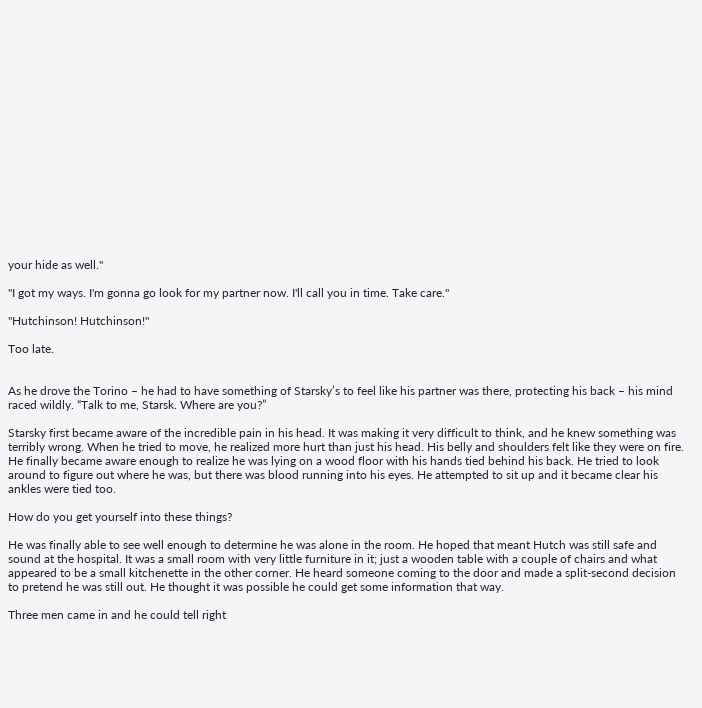your hide as well."

"I got my ways. I'm gonna go look for my partner now. I'll call you in time. Take care."

"Hutchinson! Hutchinson!"

Too late.


As he drove the Torino – he had to have something of Starsky’s to feel like his partner was there, protecting his back – his mind raced wildly. “Talk to me, Starsk. Where are you?”

Starsky first became aware of the incredible pain in his head. It was making it very difficult to think, and he knew something was terribly wrong. When he tried to move, he realized more hurt than just his head. His belly and shoulders felt like they were on fire. He finally became aware enough to realize he was lying on a wood floor with his hands tied behind his back. He tried to look around to figure out where he was, but there was blood running into his eyes. He attempted to sit up and it became clear his ankles were tied too.

How do you get yourself into these things?

He was finally able to see well enough to determine he was alone in the room. He hoped that meant Hutch was still safe and sound at the hospital. It was a small room with very little furniture in it; just a wooden table with a couple of chairs and what appeared to be a small kitchenette in the other corner. He heard someone coming to the door and made a split-second decision to pretend he was still out. He thought it was possible he could get some information that way.

Three men came in and he could tell right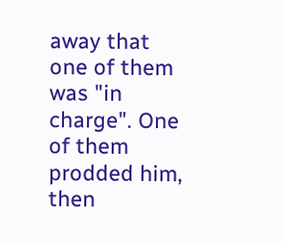away that one of them was "in charge". One of them prodded him, then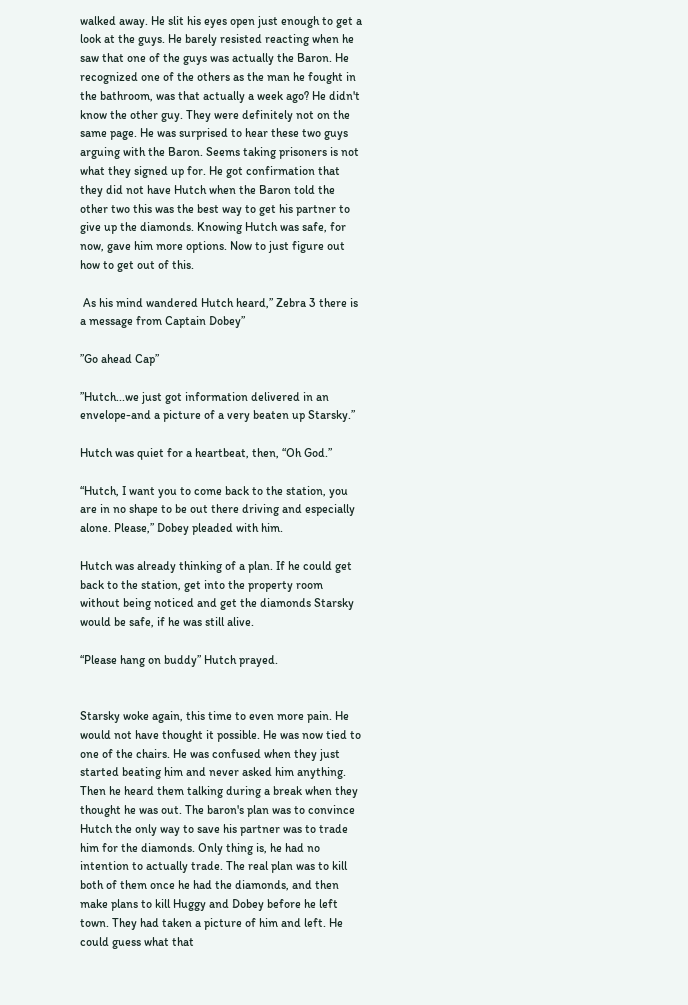walked away. He slit his eyes open just enough to get a look at the guys. He barely resisted reacting when he saw that one of the guys was actually the Baron. He recognized one of the others as the man he fought in the bathroom, was that actually a week ago? He didn't know the other guy. They were definitely not on the same page. He was surprised to hear these two guys arguing with the Baron. Seems taking prisoners is not what they signed up for. He got confirmation that they did not have Hutch when the Baron told the other two this was the best way to get his partner to give up the diamonds. Knowing Hutch was safe, for now, gave him more options. Now to just figure out how to get out of this.

 As his mind wandered Hutch heard,” Zebra 3 there is a message from Captain Dobey”

”Go ahead Cap”

”Hutch...we just got information delivered in an envelope-and a picture of a very beaten up Starsky.”

Hutch was quiet for a heartbeat, then, “Oh God.”

“Hutch, I want you to come back to the station, you are in no shape to be out there driving and especially alone. Please,” Dobey pleaded with him.

Hutch was already thinking of a plan. If he could get back to the station, get into the property room without being noticed and get the diamonds Starsky would be safe, if he was still alive.

“Please hang on buddy” Hutch prayed.


Starsky woke again, this time to even more pain. He would not have thought it possible. He was now tied to one of the chairs. He was confused when they just started beating him and never asked him anything. Then he heard them talking during a break when they thought he was out. The baron's plan was to convince Hutch the only way to save his partner was to trade him for the diamonds. Only thing is, he had no intention to actually trade. The real plan was to kill both of them once he had the diamonds, and then make plans to kill Huggy and Dobey before he left town. They had taken a picture of him and left. He could guess what that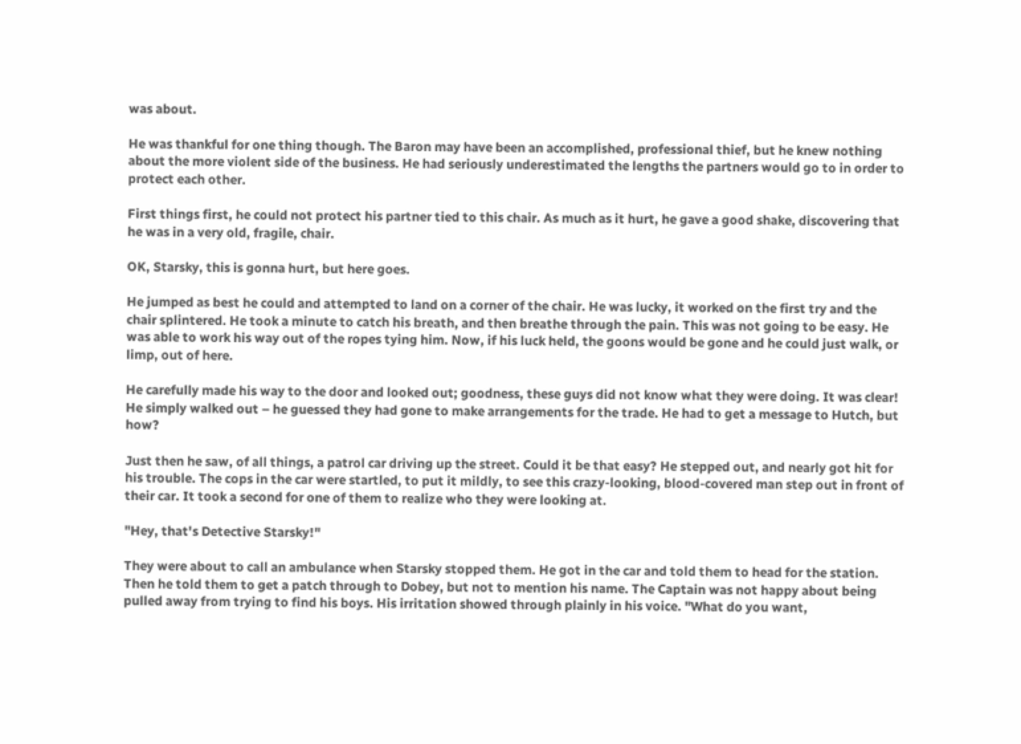was about.

He was thankful for one thing though. The Baron may have been an accomplished, professional thief, but he knew nothing about the more violent side of the business. He had seriously underestimated the lengths the partners would go to in order to protect each other.

First things first, he could not protect his partner tied to this chair. As much as it hurt, he gave a good shake, discovering that he was in a very old, fragile, chair.

OK, Starsky, this is gonna hurt, but here goes.

He jumped as best he could and attempted to land on a corner of the chair. He was lucky, it worked on the first try and the chair splintered. He took a minute to catch his breath, and then breathe through the pain. This was not going to be easy. He was able to work his way out of the ropes tying him. Now, if his luck held, the goons would be gone and he could just walk, or limp, out of here.

He carefully made his way to the door and looked out; goodness, these guys did not know what they were doing. It was clear! He simply walked out – he guessed they had gone to make arrangements for the trade. He had to get a message to Hutch, but how?

Just then he saw, of all things, a patrol car driving up the street. Could it be that easy? He stepped out, and nearly got hit for his trouble. The cops in the car were startled, to put it mildly, to see this crazy-looking, blood-covered man step out in front of their car. It took a second for one of them to realize who they were looking at.

"Hey, that's Detective Starsky!"

They were about to call an ambulance when Starsky stopped them. He got in the car and told them to head for the station. Then he told them to get a patch through to Dobey, but not to mention his name. The Captain was not happy about being pulled away from trying to find his boys. His irritation showed through plainly in his voice. "What do you want,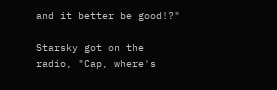and it better be good!?"

Starsky got on the radio, "Cap, where's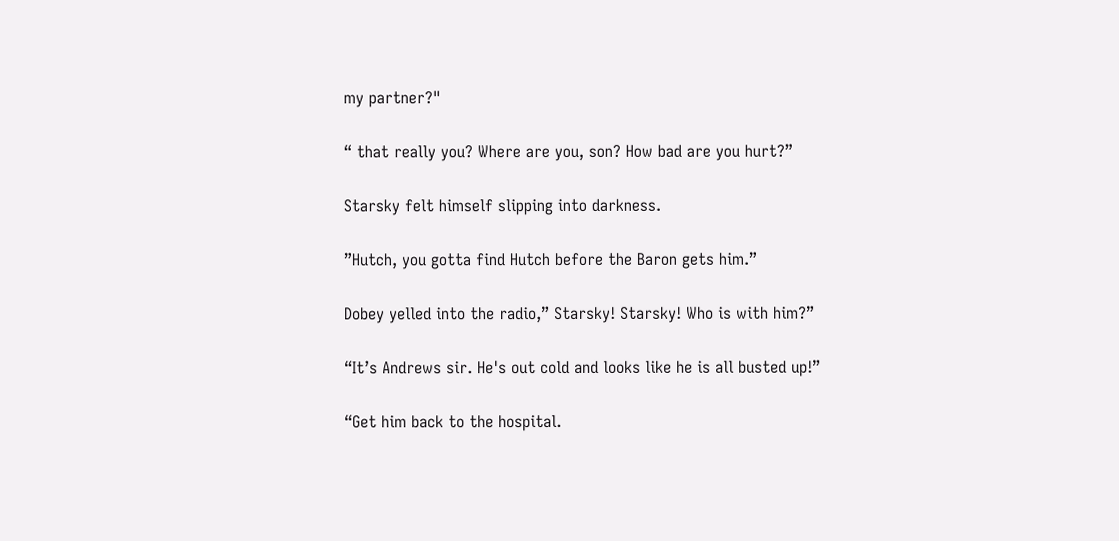my partner?"

“ that really you? Where are you, son? How bad are you hurt?”

Starsky felt himself slipping into darkness.

”Hutch, you gotta find Hutch before the Baron gets him.”

Dobey yelled into the radio,” Starsky! Starsky! Who is with him?”

“It’s Andrews sir. He's out cold and looks like he is all busted up!”

“Get him back to the hospital.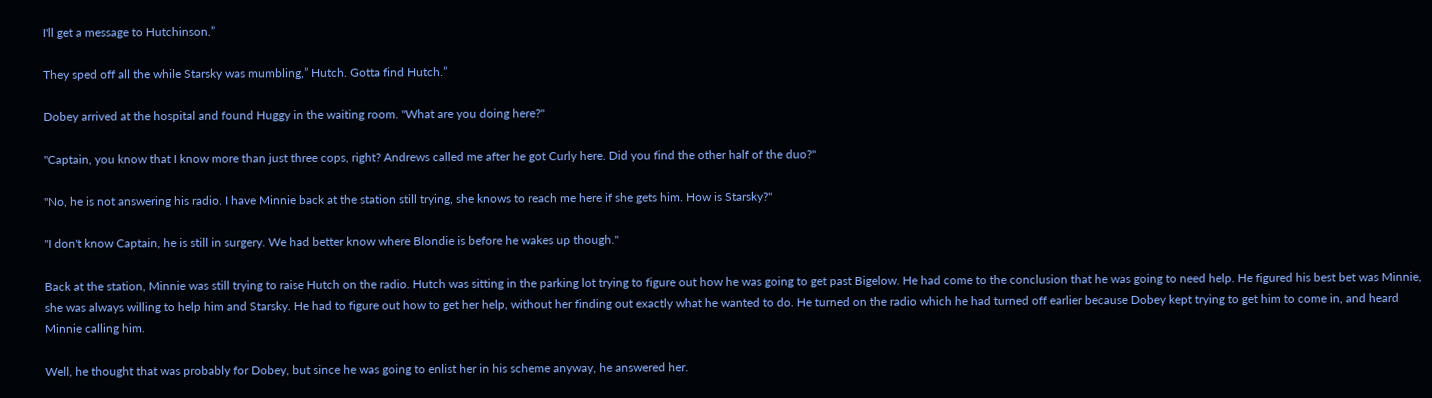I'll get a message to Hutchinson.”

They sped off all the while Starsky was mumbling,” Hutch. Gotta find Hutch.”

Dobey arrived at the hospital and found Huggy in the waiting room. "What are you doing here?"

"Captain, you know that I know more than just three cops, right? Andrews called me after he got Curly here. Did you find the other half of the duo?"

"No, he is not answering his radio. I have Minnie back at the station still trying, she knows to reach me here if she gets him. How is Starsky?"

"I don't know Captain, he is still in surgery. We had better know where Blondie is before he wakes up though."

Back at the station, Minnie was still trying to raise Hutch on the radio. Hutch was sitting in the parking lot trying to figure out how he was going to get past Bigelow. He had come to the conclusion that he was going to need help. He figured his best bet was Minnie, she was always willing to help him and Starsky. He had to figure out how to get her help, without her finding out exactly what he wanted to do. He turned on the radio which he had turned off earlier because Dobey kept trying to get him to come in, and heard Minnie calling him.

Well, he thought that was probably for Dobey, but since he was going to enlist her in his scheme anyway, he answered her.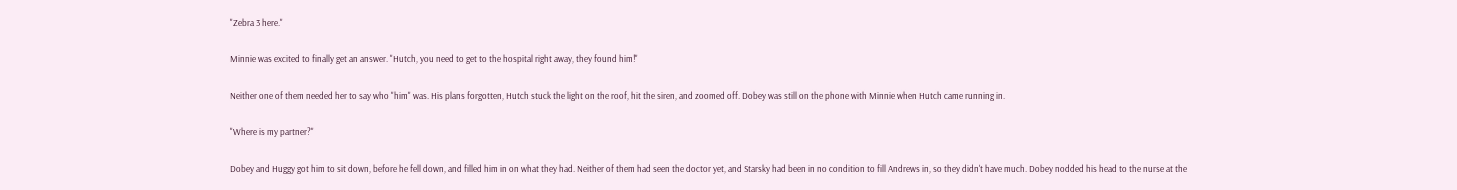"Zebra 3 here."

Minnie was excited to finally get an answer. "Hutch, you need to get to the hospital right away, they found him!"

Neither one of them needed her to say who "him" was. His plans forgotten, Hutch stuck the light on the roof, hit the siren, and zoomed off. Dobey was still on the phone with Minnie when Hutch came running in.

"Where is my partner?"

Dobey and Huggy got him to sit down, before he fell down, and filled him in on what they had. Neither of them had seen the doctor yet, and Starsky had been in no condition to fill Andrews in, so they didn't have much. Dobey nodded his head to the nurse at the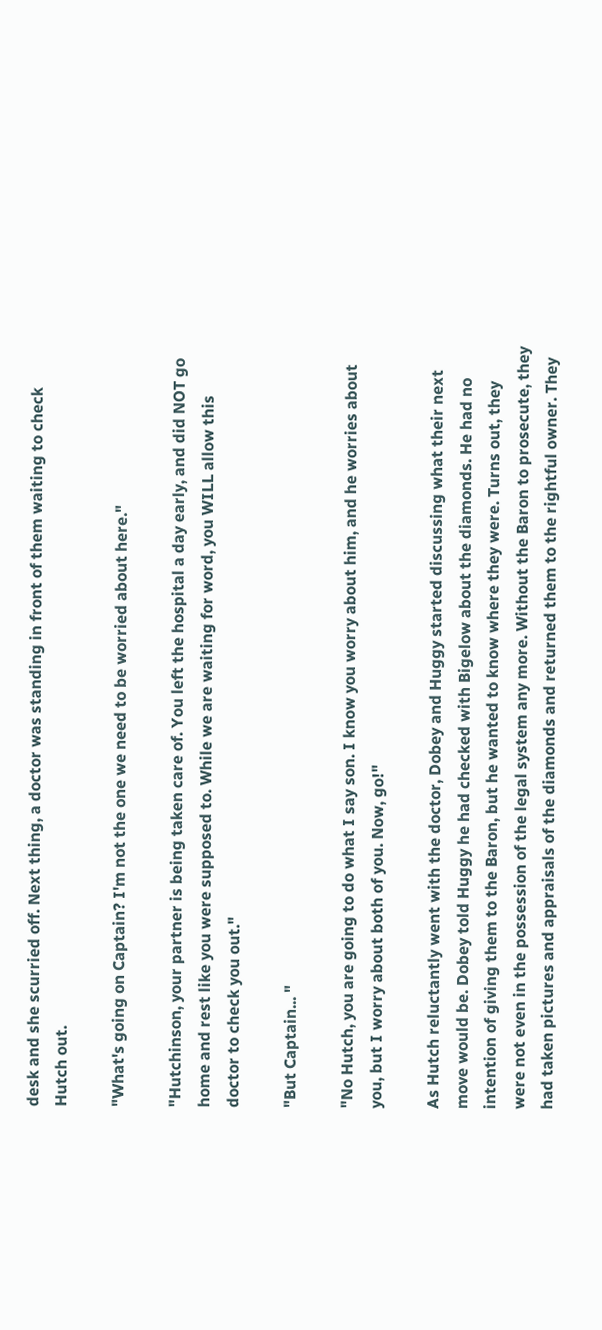desk and she scurried off. Next thing, a doctor was standing in front of them waiting to check Hutch out.

"What's going on Captain? I'm not the one we need to be worried about here."

"Hutchinson, your partner is being taken care of. You left the hospital a day early, and did NOT go home and rest like you were supposed to. While we are waiting for word, you WILL allow this doctor to check you out."

"But Captain... "

"No Hutch, you are going to do what I say son. I know you worry about him, and he worries about you, but I worry about both of you. Now, go!"

As Hutch reluctantly went with the doctor, Dobey and Huggy started discussing what their next move would be. Dobey told Huggy he had checked with Bigelow about the diamonds. He had no intention of giving them to the Baron, but he wanted to know where they were. Turns out, they were not even in the possession of the legal system any more. Without the Baron to prosecute, they had taken pictures and appraisals of the diamonds and returned them to the rightful owner. They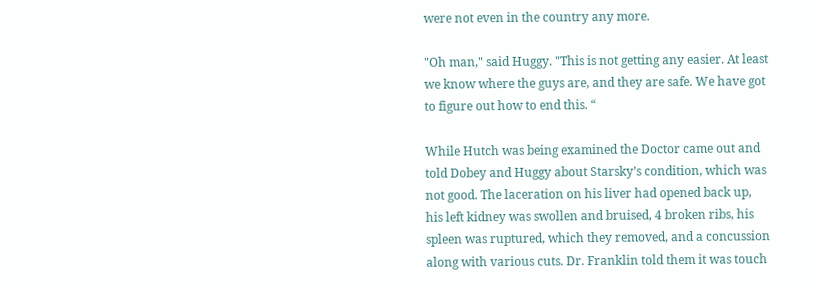were not even in the country any more.

"Oh man," said Huggy. "This is not getting any easier. At least we know where the guys are, and they are safe. We have got to figure out how to end this. “

While Hutch was being examined the Doctor came out and told Dobey and Huggy about Starsky’s condition, which was not good. The laceration on his liver had opened back up, his left kidney was swollen and bruised, 4 broken ribs, his spleen was ruptured, which they removed, and a concussion along with various cuts. Dr. Franklin told them it was touch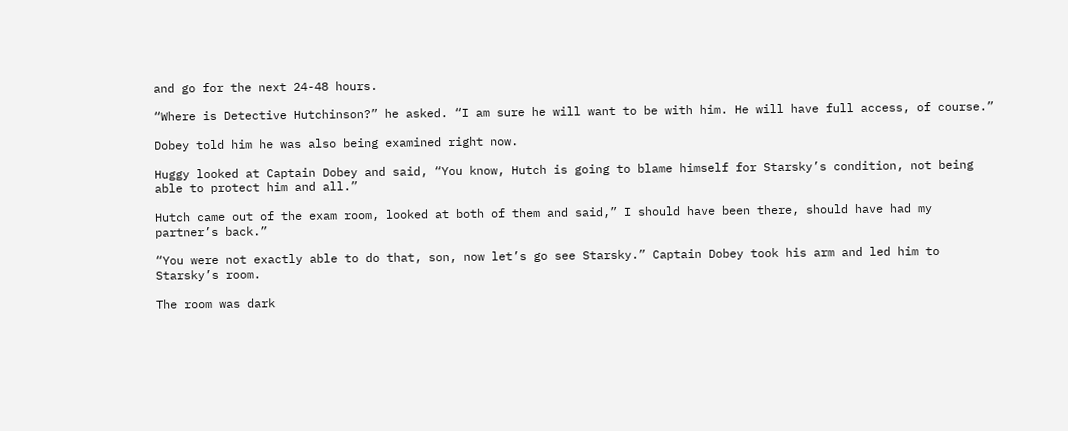and go for the next 24-48 hours.

“Where is Detective Hutchinson?” he asked. “I am sure he will want to be with him. He will have full access, of course.”

Dobey told him he was also being examined right now.

Huggy looked at Captain Dobey and said, “You know, Hutch is going to blame himself for Starsky’s condition, not being able to protect him and all.”

Hutch came out of the exam room, looked at both of them and said,” I should have been there, should have had my partner’s back.”

“You were not exactly able to do that, son, now let’s go see Starsky.” Captain Dobey took his arm and led him to Starsky’s room.

The room was dark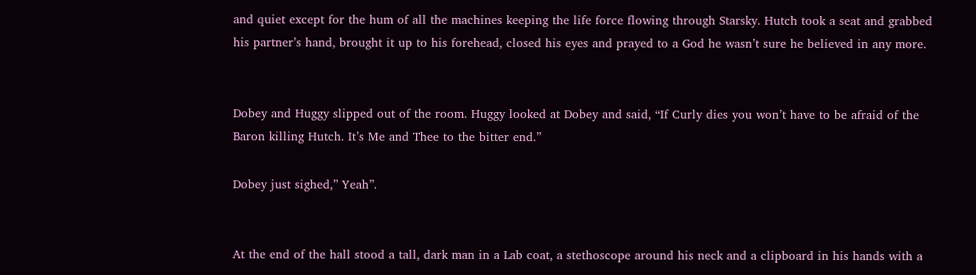and quiet except for the hum of all the machines keeping the life force flowing through Starsky. Hutch took a seat and grabbed his partner’s hand, brought it up to his forehead, closed his eyes and prayed to a God he wasn’t sure he believed in any more.


Dobey and Huggy slipped out of the room. Huggy looked at Dobey and said, “If Curly dies you won’t have to be afraid of the Baron killing Hutch. It’s Me and Thee to the bitter end.”

Dobey just sighed,” Yeah”.


At the end of the hall stood a tall, dark man in a Lab coat, a stethoscope around his neck and a clipboard in his hands with a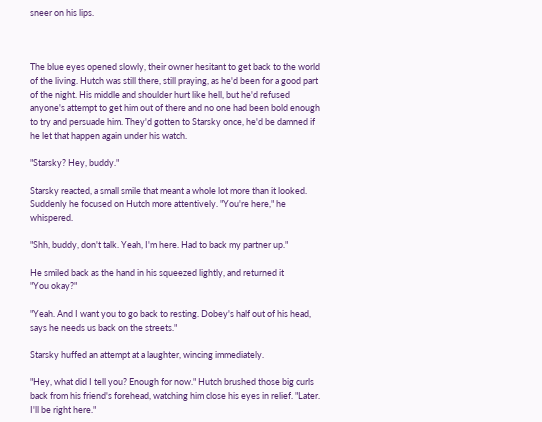sneer on his lips.



The blue eyes opened slowly, their owner hesitant to get back to the world of the living. Hutch was still there, still praying, as he'd been for a good part of the night. His middle and shoulder hurt like hell, but he'd refused anyone's attempt to get him out of there and no one had been bold enough to try and persuade him. They'd gotten to Starsky once, he'd be damned if he let that happen again under his watch.

"Starsky? Hey, buddy."

Starsky reacted, a small smile that meant a whole lot more than it looked. Suddenly he focused on Hutch more attentively. "You're here," he whispered.

"Shh, buddy, don't talk. Yeah, I'm here. Had to back my partner up."

He smiled back as the hand in his squeezed lightly, and returned it
"You okay?"

"Yeah. And I want you to go back to resting. Dobey's half out of his head, says he needs us back on the streets."

Starsky huffed an attempt at a laughter, wincing immediately.

"Hey, what did I tell you? Enough for now." Hutch brushed those big curls back from his friend's forehead, watching him close his eyes in relief. "Later. I'll be right here."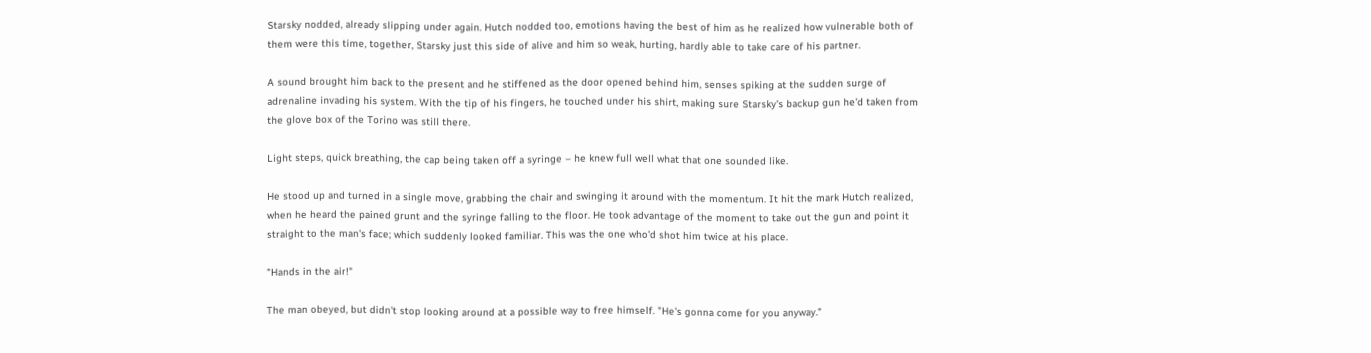Starsky nodded, already slipping under again. Hutch nodded too, emotions having the best of him as he realized how vulnerable both of them were this time, together, Starsky just this side of alive and him so weak, hurting, hardly able to take care of his partner.

A sound brought him back to the present and he stiffened as the door opened behind him, senses spiking at the sudden surge of adrenaline invading his system. With the tip of his fingers, he touched under his shirt, making sure Starsky's backup gun he'd taken from the glove box of the Torino was still there.

Light steps, quick breathing, the cap being taken off a syringe – he knew full well what that one sounded like.

He stood up and turned in a single move, grabbing the chair and swinging it around with the momentum. It hit the mark Hutch realized, when he heard the pained grunt and the syringe falling to the floor. He took advantage of the moment to take out the gun and point it straight to the man's face; which suddenly looked familiar. This was the one who'd shot him twice at his place.

"Hands in the air!"

The man obeyed, but didn't stop looking around at a possible way to free himself. "He's gonna come for you anyway."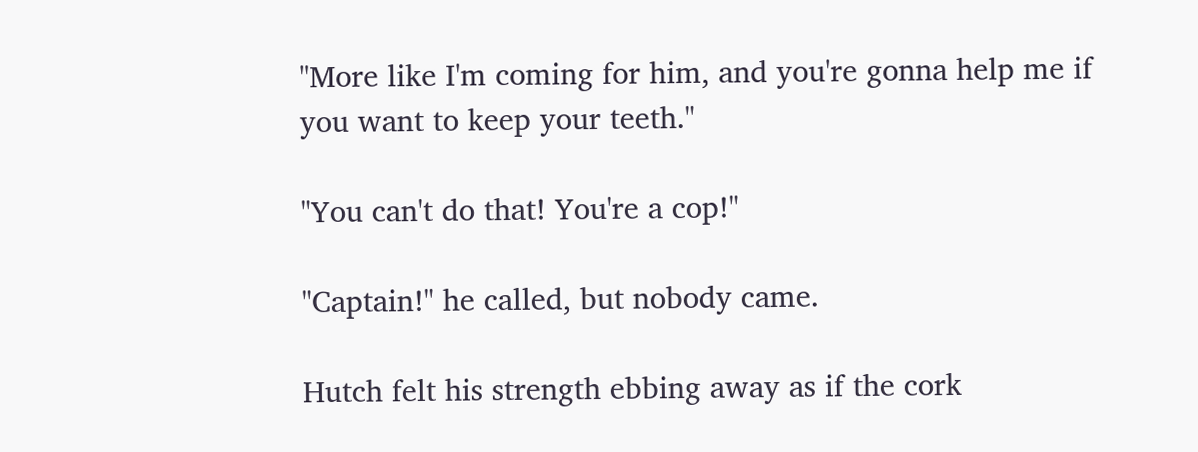"More like I'm coming for him, and you're gonna help me if you want to keep your teeth."

"You can't do that! You're a cop!"

"Captain!" he called, but nobody came.

Hutch felt his strength ebbing away as if the cork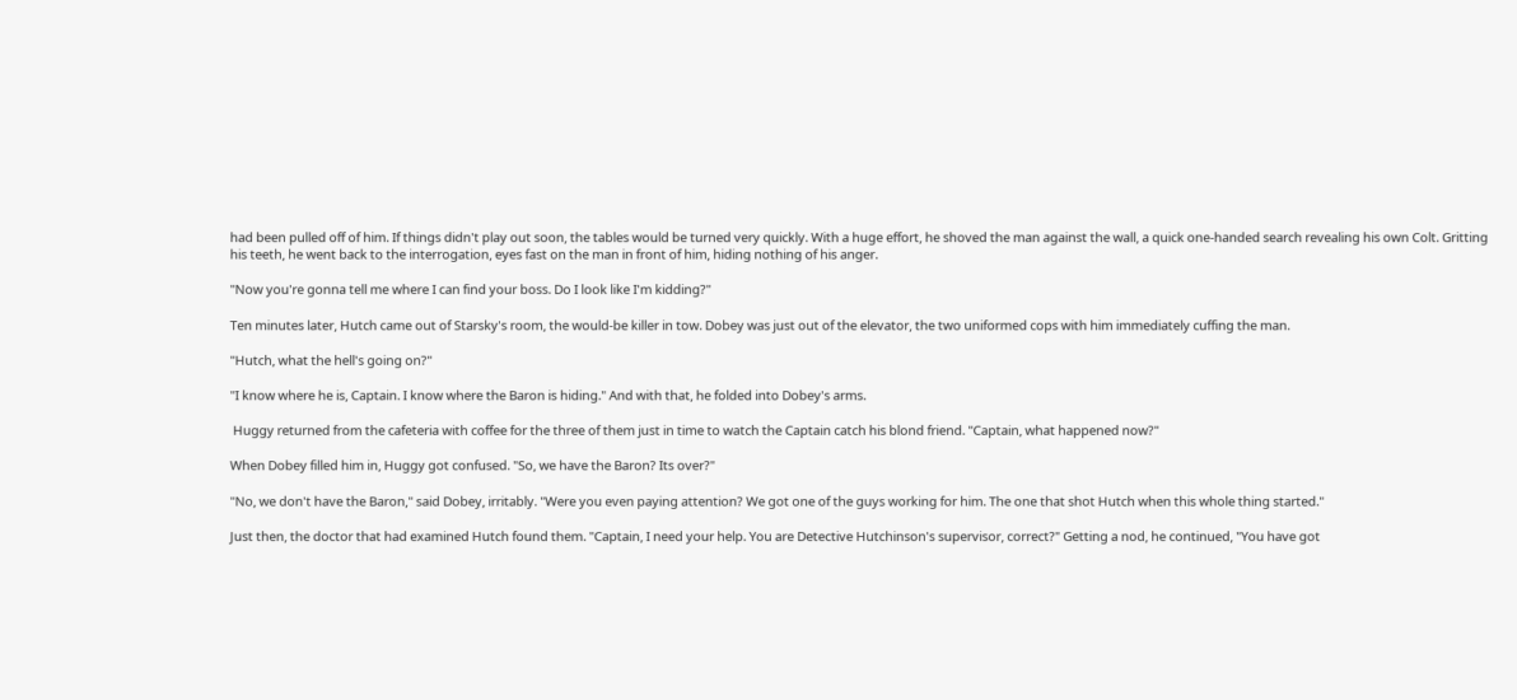had been pulled off of him. If things didn't play out soon, the tables would be turned very quickly. With a huge effort, he shoved the man against the wall, a quick one-handed search revealing his own Colt. Gritting his teeth, he went back to the interrogation, eyes fast on the man in front of him, hiding nothing of his anger.

"Now you're gonna tell me where I can find your boss. Do I look like I'm kidding?"

Ten minutes later, Hutch came out of Starsky's room, the would-be killer in tow. Dobey was just out of the elevator, the two uniformed cops with him immediately cuffing the man.

"Hutch, what the hell's going on?"

"I know where he is, Captain. I know where the Baron is hiding." And with that, he folded into Dobey's arms.

 Huggy returned from the cafeteria with coffee for the three of them just in time to watch the Captain catch his blond friend. "Captain, what happened now?"

When Dobey filled him in, Huggy got confused. "So, we have the Baron? Its over?"

"No, we don't have the Baron," said Dobey, irritably. "Were you even paying attention? We got one of the guys working for him. The one that shot Hutch when this whole thing started."

Just then, the doctor that had examined Hutch found them. "Captain, I need your help. You are Detective Hutchinson's supervisor, correct?" Getting a nod, he continued, "You have got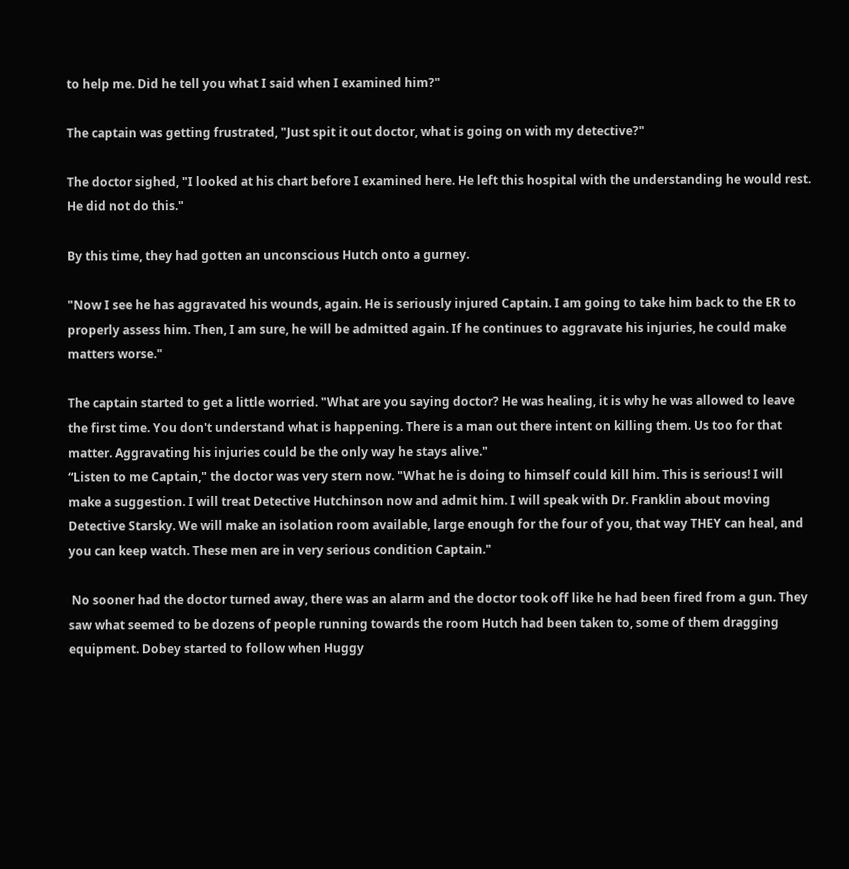to help me. Did he tell you what I said when I examined him?"

The captain was getting frustrated, "Just spit it out doctor, what is going on with my detective?"

The doctor sighed, "I looked at his chart before I examined here. He left this hospital with the understanding he would rest. He did not do this."

By this time, they had gotten an unconscious Hutch onto a gurney.

"Now I see he has aggravated his wounds, again. He is seriously injured Captain. I am going to take him back to the ER to properly assess him. Then, I am sure, he will be admitted again. If he continues to aggravate his injuries, he could make matters worse."

The captain started to get a little worried. "What are you saying doctor? He was healing, it is why he was allowed to leave the first time. You don't understand what is happening. There is a man out there intent on killing them. Us too for that matter. Aggravating his injuries could be the only way he stays alive."
“Listen to me Captain," the doctor was very stern now. "What he is doing to himself could kill him. This is serious! I will make a suggestion. I will treat Detective Hutchinson now and admit him. I will speak with Dr. Franklin about moving Detective Starsky. We will make an isolation room available, large enough for the four of you, that way THEY can heal, and you can keep watch. These men are in very serious condition Captain."

 No sooner had the doctor turned away, there was an alarm and the doctor took off like he had been fired from a gun. They saw what seemed to be dozens of people running towards the room Hutch had been taken to, some of them dragging equipment. Dobey started to follow when Huggy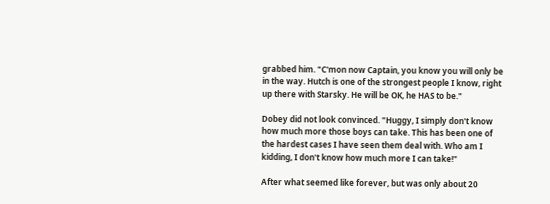grabbed him. "C'mon now Captain, you know you will only be in the way. Hutch is one of the strongest people I know, right up there with Starsky. He will be OK, he HAS to be."

Dobey did not look convinced. "Huggy, I simply don't know how much more those boys can take. This has been one of the hardest cases I have seen them deal with. Who am I kidding, I don't know how much more I can take!"

After what seemed like forever, but was only about 20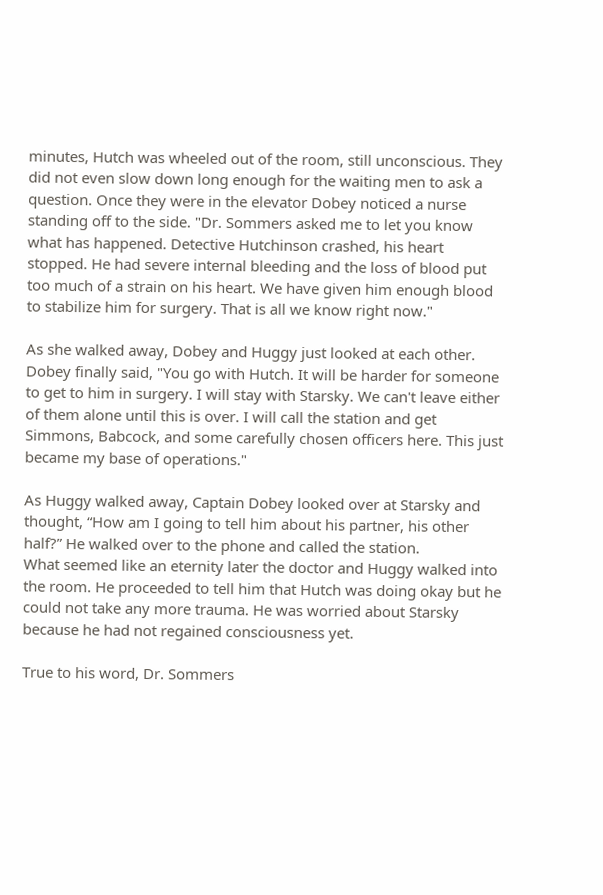minutes, Hutch was wheeled out of the room, still unconscious. They did not even slow down long enough for the waiting men to ask a question. Once they were in the elevator Dobey noticed a nurse standing off to the side. "Dr. Sommers asked me to let you know what has happened. Detective Hutchinson crashed, his heart stopped. He had severe internal bleeding and the loss of blood put too much of a strain on his heart. We have given him enough blood to stabilize him for surgery. That is all we know right now."

As she walked away, Dobey and Huggy just looked at each other. Dobey finally said, "You go with Hutch. It will be harder for someone to get to him in surgery. I will stay with Starsky. We can't leave either of them alone until this is over. I will call the station and get Simmons, Babcock, and some carefully chosen officers here. This just became my base of operations."

As Huggy walked away, Captain Dobey looked over at Starsky and thought, “How am I going to tell him about his partner, his other half?” He walked over to the phone and called the station.
What seemed like an eternity later the doctor and Huggy walked into the room. He proceeded to tell him that Hutch was doing okay but he could not take any more trauma. He was worried about Starsky because he had not regained consciousness yet.

True to his word, Dr. Sommers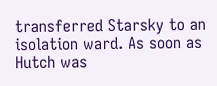transferred Starsky to an isolation ward. As soon as Hutch was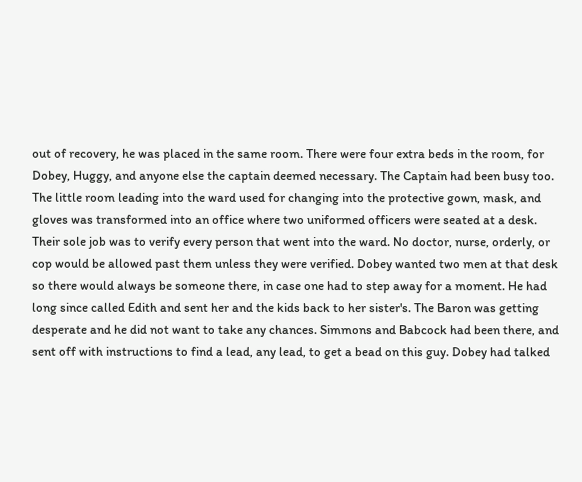out of recovery, he was placed in the same room. There were four extra beds in the room, for Dobey, Huggy, and anyone else the captain deemed necessary. The Captain had been busy too. The little room leading into the ward used for changing into the protective gown, mask, and gloves was transformed into an office where two uniformed officers were seated at a desk. Their sole job was to verify every person that went into the ward. No doctor, nurse, orderly, or cop would be allowed past them unless they were verified. Dobey wanted two men at that desk so there would always be someone there, in case one had to step away for a moment. He had long since called Edith and sent her and the kids back to her sister's. The Baron was getting desperate and he did not want to take any chances. Simmons and Babcock had been there, and sent off with instructions to find a lead, any lead, to get a bead on this guy. Dobey had talked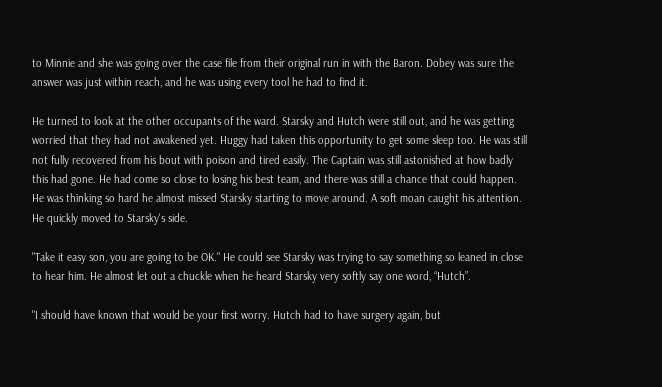to Minnie and she was going over the case file from their original run in with the Baron. Dobey was sure the answer was just within reach, and he was using every tool he had to find it.

He turned to look at the other occupants of the ward. Starsky and Hutch were still out, and he was getting worried that they had not awakened yet. Huggy had taken this opportunity to get some sleep too. He was still not fully recovered from his bout with poison and tired easily. The Captain was still astonished at how badly this had gone. He had come so close to losing his best team, and there was still a chance that could happen. He was thinking so hard he almost missed Starsky starting to move around. A soft moan caught his attention. He quickly moved to Starsky's side.

"Take it easy son, you are going to be OK." He could see Starsky was trying to say something so leaned in close to hear him. He almost let out a chuckle when he heard Starsky very softly say one word, “Hutch”.

"I should have known that would be your first worry. Hutch had to have surgery again, but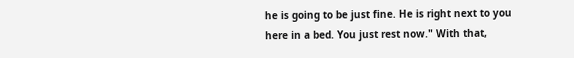he is going to be just fine. He is right next to you here in a bed. You just rest now." With that,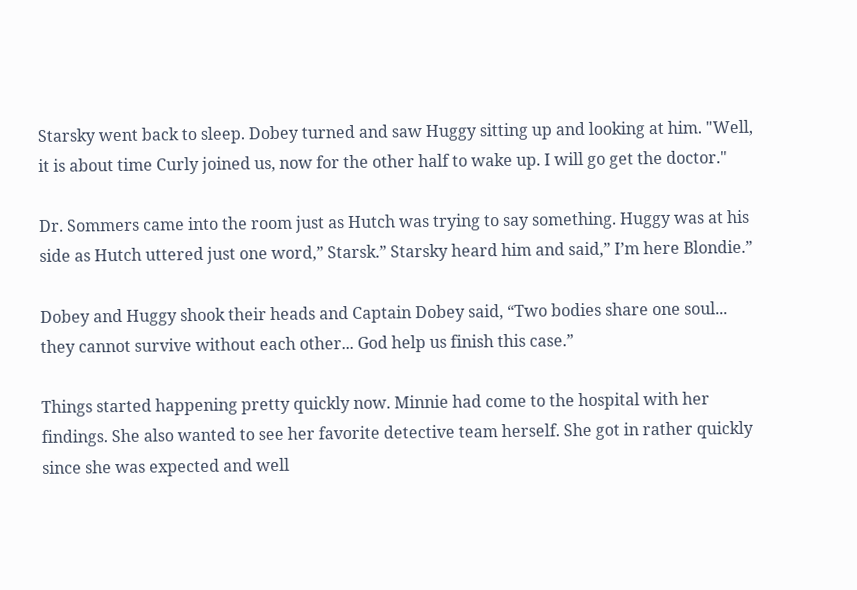Starsky went back to sleep. Dobey turned and saw Huggy sitting up and looking at him. "Well, it is about time Curly joined us, now for the other half to wake up. I will go get the doctor."

Dr. Sommers came into the room just as Hutch was trying to say something. Huggy was at his side as Hutch uttered just one word,” Starsk.” Starsky heard him and said,” I’m here Blondie.”

Dobey and Huggy shook their heads and Captain Dobey said, “Two bodies share one soul... they cannot survive without each other... God help us finish this case.”

Things started happening pretty quickly now. Minnie had come to the hospital with her findings. She also wanted to see her favorite detective team herself. She got in rather quickly since she was expected and well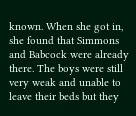known. When she got in, she found that Simmons and Babcock were already there. The boys were still very weak and unable to leave their beds but they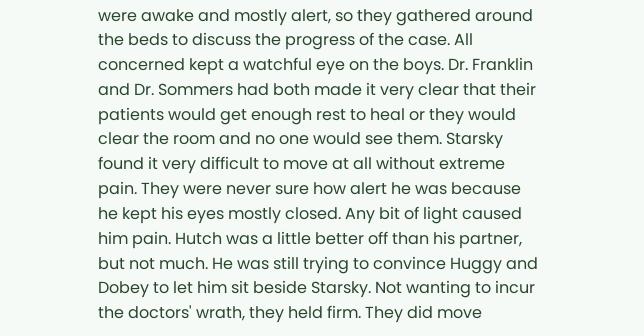were awake and mostly alert, so they gathered around the beds to discuss the progress of the case. All concerned kept a watchful eye on the boys. Dr. Franklin and Dr. Sommers had both made it very clear that their patients would get enough rest to heal or they would clear the room and no one would see them. Starsky found it very difficult to move at all without extreme pain. They were never sure how alert he was because he kept his eyes mostly closed. Any bit of light caused him pain. Hutch was a little better off than his partner, but not much. He was still trying to convince Huggy and Dobey to let him sit beside Starsky. Not wanting to incur the doctors' wrath, they held firm. They did move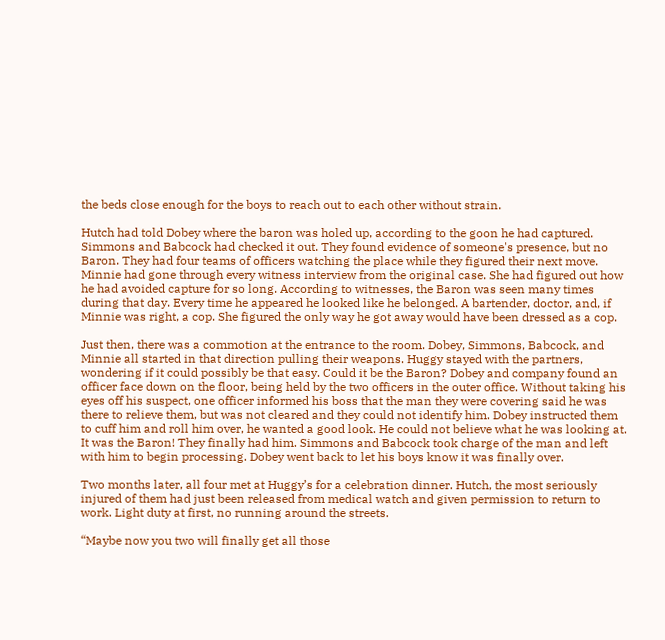the beds close enough for the boys to reach out to each other without strain.

Hutch had told Dobey where the baron was holed up, according to the goon he had captured. Simmons and Babcock had checked it out. They found evidence of someone's presence, but no Baron. They had four teams of officers watching the place while they figured their next move. Minnie had gone through every witness interview from the original case. She had figured out how he had avoided capture for so long. According to witnesses, the Baron was seen many times during that day. Every time he appeared he looked like he belonged. A bartender, doctor, and, if Minnie was right, a cop. She figured the only way he got away would have been dressed as a cop.

Just then, there was a commotion at the entrance to the room. Dobey, Simmons, Babcock, and Minnie all started in that direction pulling their weapons. Huggy stayed with the partners, wondering if it could possibly be that easy. Could it be the Baron? Dobey and company found an officer face down on the floor, being held by the two officers in the outer office. Without taking his eyes off his suspect, one officer informed his boss that the man they were covering said he was there to relieve them, but was not cleared and they could not identify him. Dobey instructed them to cuff him and roll him over, he wanted a good look. He could not believe what he was looking at. It was the Baron! They finally had him. Simmons and Babcock took charge of the man and left with him to begin processing. Dobey went back to let his boys know it was finally over.

Two months later, all four met at Huggy’s for a celebration dinner. Hutch, the most seriously injured of them had just been released from medical watch and given permission to return to work. Light duty at first, no running around the streets.

“Maybe now you two will finally get all those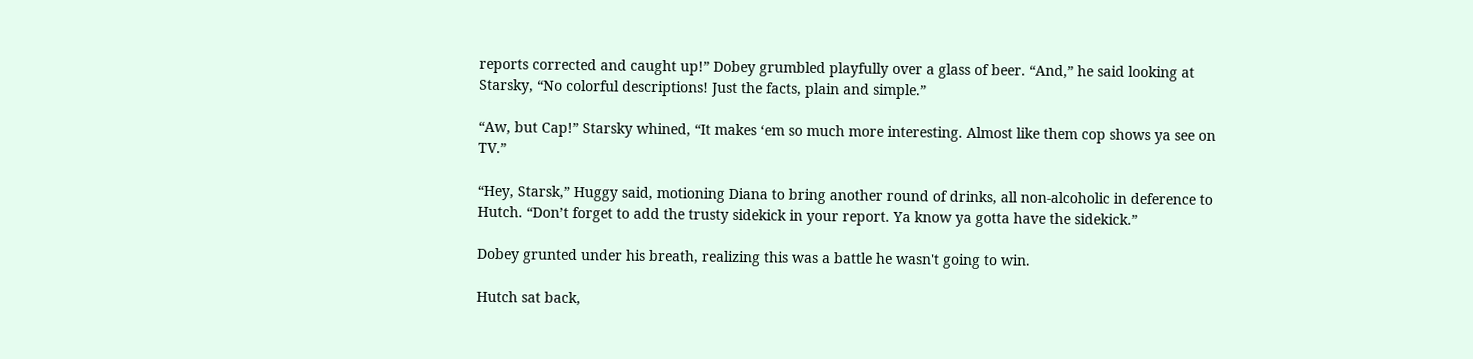reports corrected and caught up!” Dobey grumbled playfully over a glass of beer. “And,” he said looking at Starsky, “No colorful descriptions! Just the facts, plain and simple.”

“Aw, but Cap!” Starsky whined, “It makes ‘em so much more interesting. Almost like them cop shows ya see on TV.”

“Hey, Starsk,” Huggy said, motioning Diana to bring another round of drinks, all non-alcoholic in deference to Hutch. “Don’t forget to add the trusty sidekick in your report. Ya know ya gotta have the sidekick.”

Dobey grunted under his breath, realizing this was a battle he wasn't going to win.

Hutch sat back,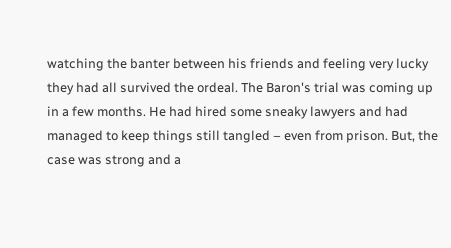watching the banter between his friends and feeling very lucky they had all survived the ordeal. The Baron's trial was coming up in a few months. He had hired some sneaky lawyers and had managed to keep things still tangled – even from prison. But, the case was strong and a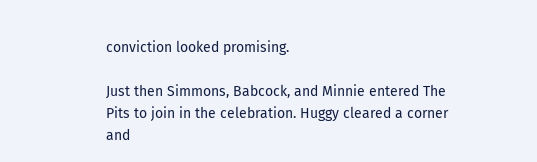conviction looked promising.

Just then Simmons, Babcock, and Minnie entered The Pits to join in the celebration. Huggy cleared a corner and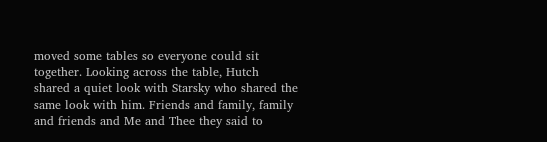moved some tables so everyone could sit together. Looking across the table, Hutch shared a quiet look with Starsky who shared the same look with him. Friends and family, family and friends and Me and Thee they said to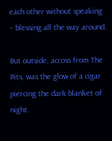each other without speaking – blessing all the way around.

But outside, across from The Pits, was the glow of a cigar piercing the dark blanket of night.